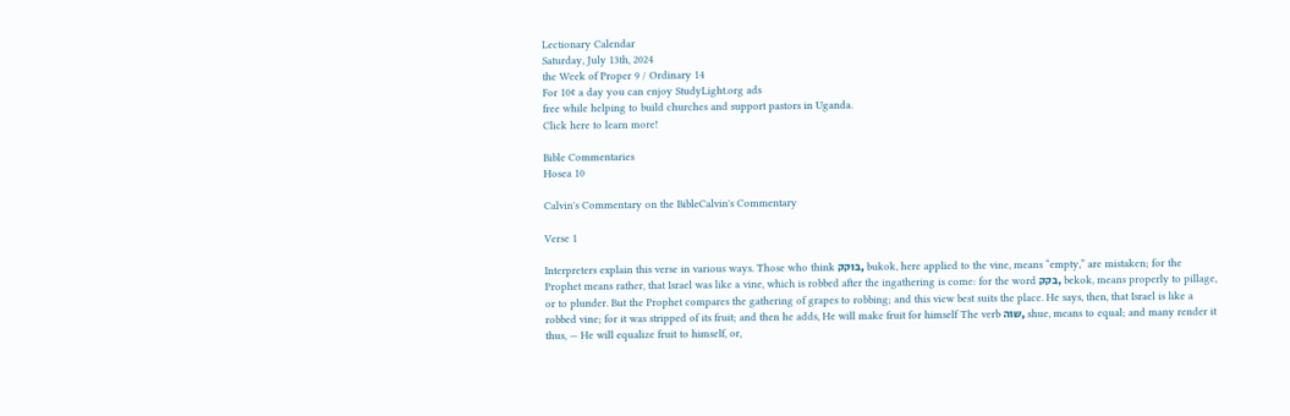Lectionary Calendar
Saturday, July 13th, 2024
the Week of Proper 9 / Ordinary 14
For 10¢ a day you can enjoy StudyLight.org ads
free while helping to build churches and support pastors in Uganda.
Click here to learn more!

Bible Commentaries
Hosea 10

Calvin's Commentary on the BibleCalvin's Commentary

Verse 1

Interpreters explain this verse in various ways. Those who think בוקק, bukok, here applied to the vine, means “empty,” are mistaken; for the Prophet means rather, that Israel was like a vine, which is robbed after the ingathering is come: for the word בקק, bekok, means properly to pillage, or to plunder. But the Prophet compares the gathering of grapes to robbing; and this view best suits the place. He says, then, that Israel is like a robbed vine; for it was stripped of its fruit; and then he adds, He will make fruit for himself The verb שוה, shue, means to equal; and many render it thus, — He will equalize fruit to himself, or,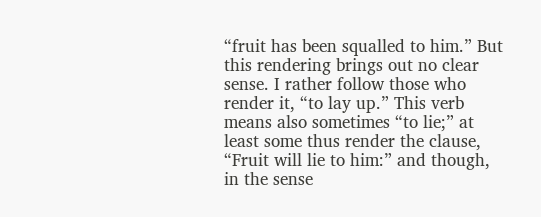“fruit has been squalled to him.” But this rendering brings out no clear sense. I rather follow those who render it, “to lay up.” This verb means also sometimes “to lie;” at least some thus render the clause, “Fruit will lie to him:” and though, in the sense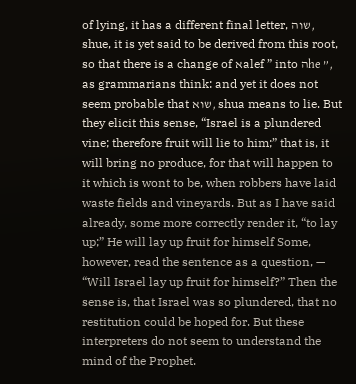of lying, it has a different final letter, שוה, shue, it is yet said to be derived from this root, so that there is a change of אalef ” into הhe ”, as grammarians think: and yet it does not seem probable that שוא, shua means to lie. But they elicit this sense, “Israel is a plundered vine; therefore fruit will lie to him;” that is, it will bring no produce, for that will happen to it which is wont to be, when robbers have laid waste fields and vineyards. But as I have said already, some more correctly render it, “to lay up;” He will lay up fruit for himself Some, however, read the sentence as a question, — “Will Israel lay up fruit for himself?” Then the sense is, that Israel was so plundered, that no restitution could be hoped for. But these interpreters do not seem to understand the mind of the Prophet.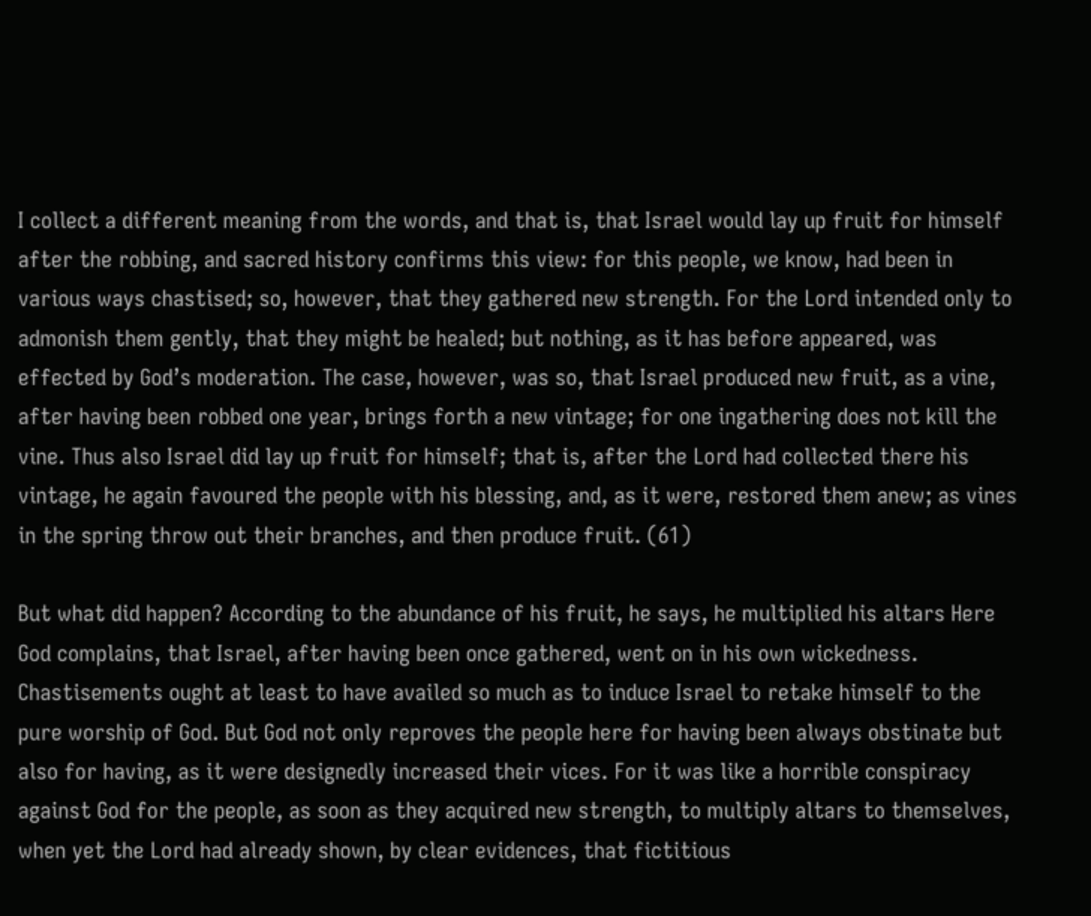I collect a different meaning from the words, and that is, that Israel would lay up fruit for himself after the robbing, and sacred history confirms this view: for this people, we know, had been in various ways chastised; so, however, that they gathered new strength. For the Lord intended only to admonish them gently, that they might be healed; but nothing, as it has before appeared, was effected by God’s moderation. The case, however, was so, that Israel produced new fruit, as a vine, after having been robbed one year, brings forth a new vintage; for one ingathering does not kill the vine. Thus also Israel did lay up fruit for himself; that is, after the Lord had collected there his vintage, he again favoured the people with his blessing, and, as it were, restored them anew; as vines in the spring throw out their branches, and then produce fruit. (61)

But what did happen? According to the abundance of his fruit, he says, he multiplied his altars Here God complains, that Israel, after having been once gathered, went on in his own wickedness. Chastisements ought at least to have availed so much as to induce Israel to retake himself to the pure worship of God. But God not only reproves the people here for having been always obstinate but also for having, as it were designedly increased their vices. For it was like a horrible conspiracy against God for the people, as soon as they acquired new strength, to multiply altars to themselves, when yet the Lord had already shown, by clear evidences, that fictitious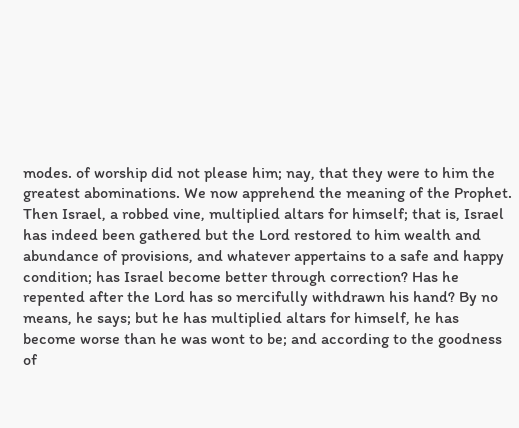modes. of worship did not please him; nay, that they were to him the greatest abominations. We now apprehend the meaning of the Prophet. Then Israel, a robbed vine, multiplied altars for himself; that is, Israel has indeed been gathered but the Lord restored to him wealth and abundance of provisions, and whatever appertains to a safe and happy condition; has Israel become better through correction? Has he repented after the Lord has so mercifully withdrawn his hand? By no means, he says; but he has multiplied altars for himself, he has become worse than he was wont to be; and according to the goodness of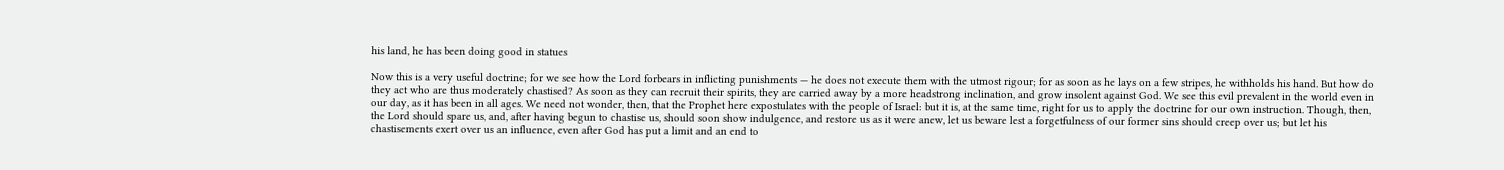his land, he has been doing good in statues

Now this is a very useful doctrine; for we see how the Lord forbears in inflicting punishments — he does not execute them with the utmost rigour; for as soon as he lays on a few stripes, he withholds his hand. But how do they act who are thus moderately chastised? As soon as they can recruit their spirits, they are carried away by a more headstrong inclination, and grow insolent against God. We see this evil prevalent in the world even in our day, as it has been in all ages. We need not wonder, then, that the Prophet here expostulates with the people of Israel: but it is, at the same time, right for us to apply the doctrine for our own instruction. Though, then, the Lord should spare us, and, after having begun to chastise us, should soon show indulgence, and restore us as it were anew, let us beware lest a forgetfulness of our former sins should creep over us; but let his chastisements exert over us an influence, even after God has put a limit and an end to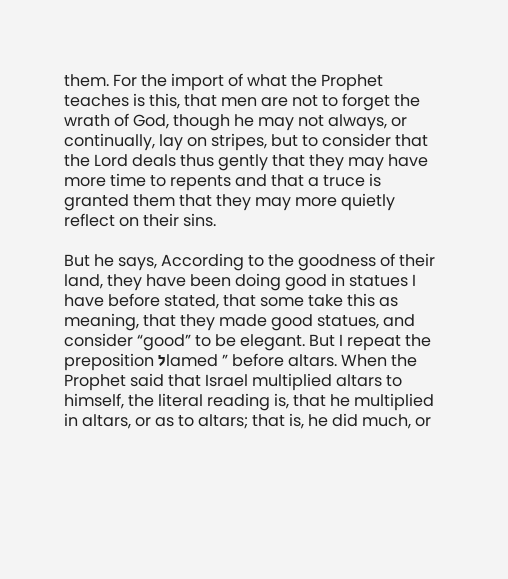them. For the import of what the Prophet teaches is this, that men are not to forget the wrath of God, though he may not always, or continually, lay on stripes, but to consider that the Lord deals thus gently that they may have more time to repents and that a truce is granted them that they may more quietly reflect on their sins.

But he says, According to the goodness of their land, they have been doing good in statues I have before stated, that some take this as meaning, that they made good statues, and consider “good” to be elegant. But I repeat the preposition לlamed ” before altars. When the Prophet said that Israel multiplied altars to himself, the literal reading is, that he multiplied in altars, or as to altars; that is, he did much, or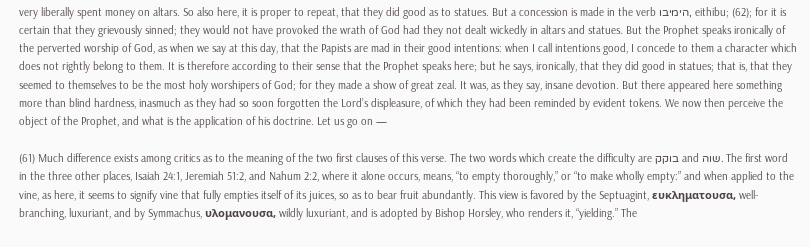very liberally spent money on altars. So also here, it is proper to repeat, that they did good as to statues. But a concession is made in the verb הימיבו, eithibu; (62); for it is certain that they grievously sinned; they would not have provoked the wrath of God had they not dealt wickedly in altars and statues. But the Prophet speaks ironically of the perverted worship of God, as when we say at this day, that the Papists are mad in their good intentions: when I call intentions good, I concede to them a character which does not rightly belong to them. It is therefore according to their sense that the Prophet speaks here; but he says, ironically, that they did good in statues; that is, that they seemed to themselves to be the most holy worshipers of God; for they made a show of great zeal. It was, as they say, insane devotion. But there appeared here something more than blind hardness, inasmuch as they had so soon forgotten the Lord’s displeasure, of which they had been reminded by evident tokens. We now then perceive the object of the Prophet, and what is the application of his doctrine. Let us go on —

(61) Much difference exists among critics as to the meaning of the two first clauses of this verse. The two words which create the difficulty are בוקק and שוה. The first word in the three other places, Isaiah 24:1, Jeremiah 51:2, and Nahum 2:2, where it alone occurs, means, “to empty thoroughly,” or “to make wholly empty:” and when applied to the vine, as here, it seems to signify vine that fully empties itself of its juices, so as to bear fruit abundantly. This view is favored by the Septuagint, ευκληματουσα, well-branching, luxuriant, and by Symmachus, υλομανουσα, wildly luxuriant, and is adopted by Bishop Horsley, who renders it, “yielding.” The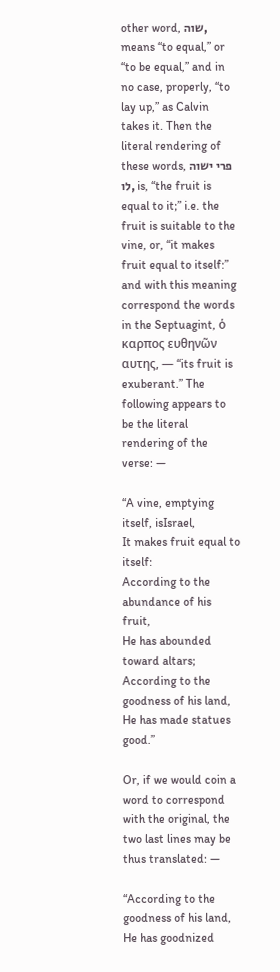other word, שוה, means “to equal,” or “to be equal,” and in no case, properly, “to lay up,” as Calvin takes it. Then the literal rendering of these words, פרי ישוה לו, is, “the fruit is equal to it;” i.e. the fruit is suitable to the vine, or, “it makes fruit equal to itself:” and with this meaning correspond the words in the Septuagint, ὁ καρπος ευθηνῶν αυτης, — “its fruit is exuberant.” The following appears to be the literal rendering of the verse: —

“A vine, emptying itself, isIsrael,
It makes fruit equal to itself:
According to the abundance of his fruit,
He has abounded toward altars;
According to the goodness of his land,
He has made statues good.”

Or, if we would coin a word to correspond with the original, the two last lines may be thus translated: —

“According to the goodness of his land,
He has goodnized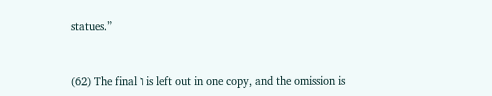statues.”


(62) The final ו is left out in one copy, and the omission is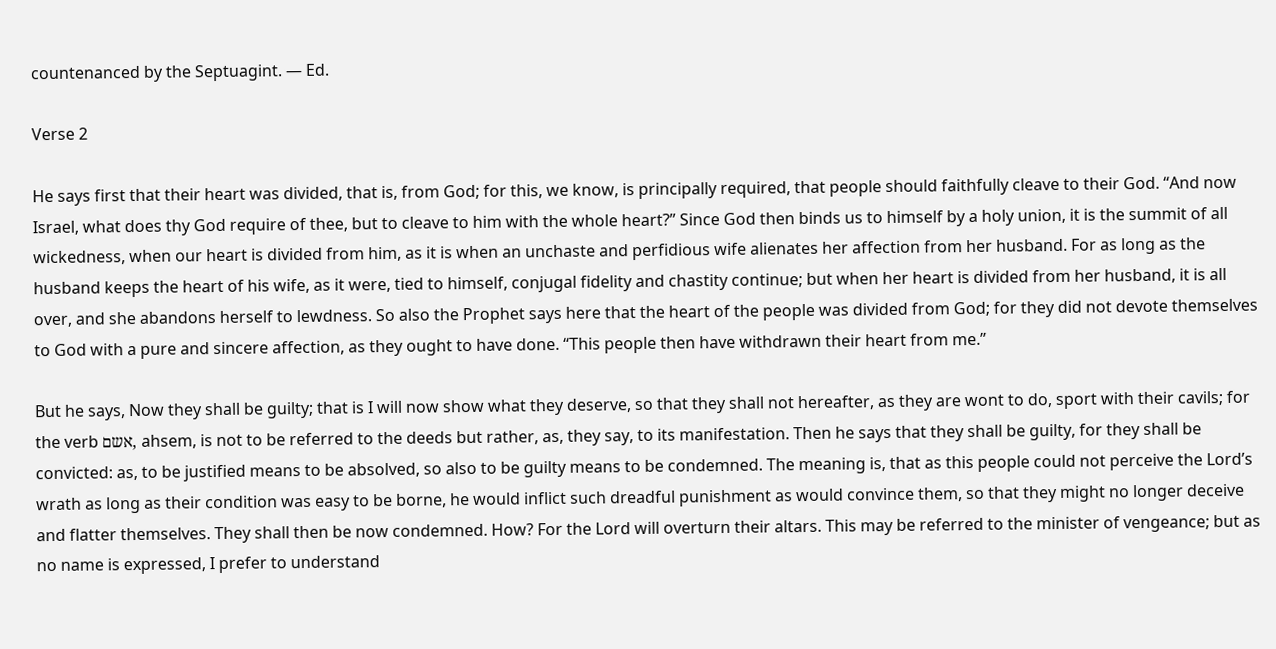countenanced by the Septuagint. — Ed.

Verse 2

He says first that their heart was divided, that is, from God; for this, we know, is principally required, that people should faithfully cleave to their God. “And now Israel, what does thy God require of thee, but to cleave to him with the whole heart?” Since God then binds us to himself by a holy union, it is the summit of all wickedness, when our heart is divided from him, as it is when an unchaste and perfidious wife alienates her affection from her husband. For as long as the husband keeps the heart of his wife, as it were, tied to himself, conjugal fidelity and chastity continue; but when her heart is divided from her husband, it is all over, and she abandons herself to lewdness. So also the Prophet says here that the heart of the people was divided from God; for they did not devote themselves to God with a pure and sincere affection, as they ought to have done. “This people then have withdrawn their heart from me.”

But he says, Now they shall be guilty; that is I will now show what they deserve, so that they shall not hereafter, as they are wont to do, sport with their cavils; for the verb אשם, ahsem, is not to be referred to the deeds but rather, as, they say, to its manifestation. Then he says that they shall be guilty, for they shall be convicted: as, to be justified means to be absolved, so also to be guilty means to be condemned. The meaning is, that as this people could not perceive the Lord’s wrath as long as their condition was easy to be borne, he would inflict such dreadful punishment as would convince them, so that they might no longer deceive and flatter themselves. They shall then be now condemned. How? For the Lord will overturn their altars. This may be referred to the minister of vengeance; but as no name is expressed, I prefer to understand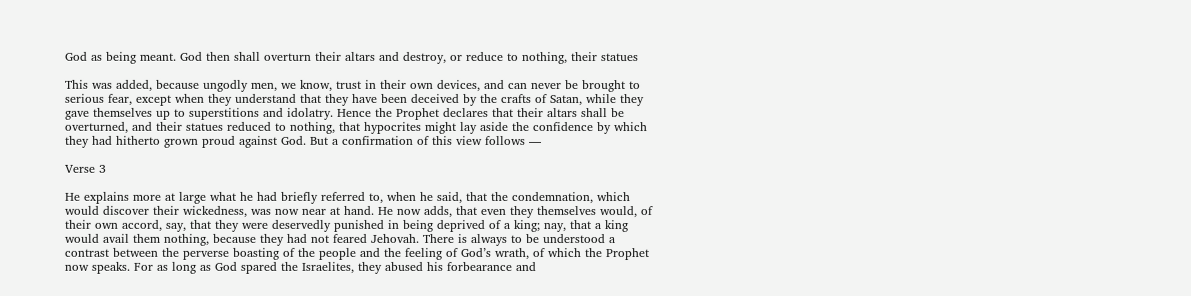God as being meant. God then shall overturn their altars and destroy, or reduce to nothing, their statues

This was added, because ungodly men, we know, trust in their own devices, and can never be brought to serious fear, except when they understand that they have been deceived by the crafts of Satan, while they gave themselves up to superstitions and idolatry. Hence the Prophet declares that their altars shall be overturned, and their statues reduced to nothing, that hypocrites might lay aside the confidence by which they had hitherto grown proud against God. But a confirmation of this view follows —

Verse 3

He explains more at large what he had briefly referred to, when he said, that the condemnation, which would discover their wickedness, was now near at hand. He now adds, that even they themselves would, of their own accord, say, that they were deservedly punished in being deprived of a king; nay, that a king would avail them nothing, because they had not feared Jehovah. There is always to be understood a contrast between the perverse boasting of the people and the feeling of God’s wrath, of which the Prophet now speaks. For as long as God spared the Israelites, they abused his forbearance and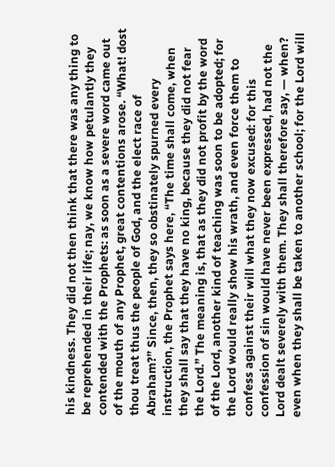his kindness. They did not then think that there was any thing to be reprehended in their life; nay, we know how petulantly they contended with the Prophets: as soon as a severe word came out of the mouth of any Prophet, great contentions arose. “What! dost thou treat thus the people of God, and the elect race of Abraham?” Since, then, they so obstinately spurned every instruction, the Prophet says here, “The time shall come, when they shall say that they have no king, because they did not fear the Lord.” The meaning is, that as they did not profit by the word of the Lord, another kind of teaching was soon to be adopted; for the Lord would really show his wrath, and even force them to confess against their will what they now excused: for this confession of sin would have never been expressed, had not the Lord dealt severely with them. They shall therefore say, — when? even when they shall be taken to another school; for the Lord will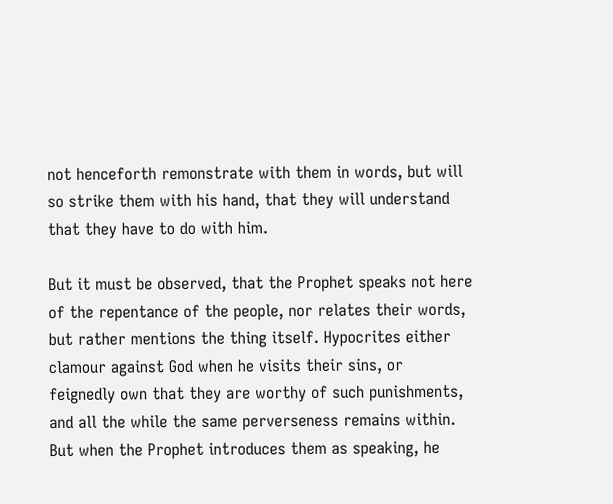not henceforth remonstrate with them in words, but will so strike them with his hand, that they will understand that they have to do with him.

But it must be observed, that the Prophet speaks not here of the repentance of the people, nor relates their words, but rather mentions the thing itself. Hypocrites either clamour against God when he visits their sins, or feignedly own that they are worthy of such punishments, and all the while the same perverseness remains within. But when the Prophet introduces them as speaking, he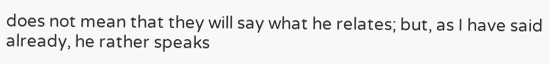does not mean that they will say what he relates; but, as I have said already, he rather speaks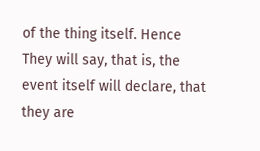of the thing itself. Hence They will say, that is, the event itself will declare, that they are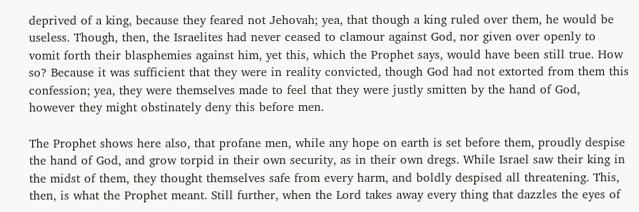deprived of a king, because they feared not Jehovah; yea, that though a king ruled over them, he would be useless. Though, then, the Israelites had never ceased to clamour against God, nor given over openly to vomit forth their blasphemies against him, yet this, which the Prophet says, would have been still true. How so? Because it was sufficient that they were in reality convicted, though God had not extorted from them this confession; yea, they were themselves made to feel that they were justly smitten by the hand of God, however they might obstinately deny this before men.

The Prophet shows here also, that profane men, while any hope on earth is set before them, proudly despise the hand of God, and grow torpid in their own security, as in their own dregs. While Israel saw their king in the midst of them, they thought themselves safe from every harm, and boldly despised all threatening. This, then, is what the Prophet meant. Still further, when the Lord takes away every thing that dazzles the eyes of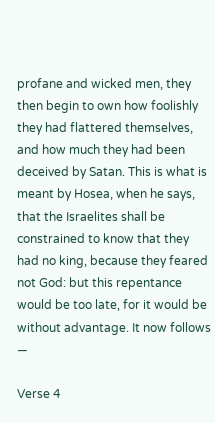profane and wicked men, they then begin to own how foolishly they had flattered themselves, and how much they had been deceived by Satan. This is what is meant by Hosea, when he says, that the Israelites shall be constrained to know that they had no king, because they feared not God: but this repentance would be too late, for it would be without advantage. It now follows —

Verse 4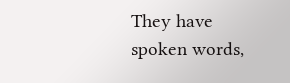They have spoken words,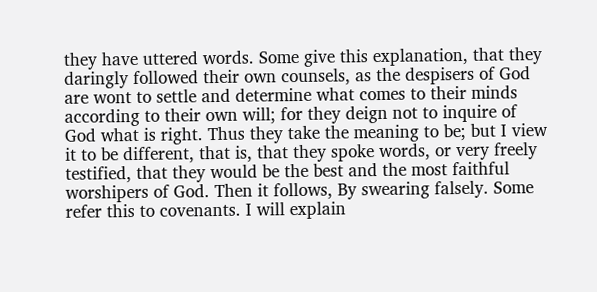they have uttered words. Some give this explanation, that they daringly followed their own counsels, as the despisers of God are wont to settle and determine what comes to their minds according to their own will; for they deign not to inquire of God what is right. Thus they take the meaning to be; but I view it to be different, that is, that they spoke words, or very freely testified, that they would be the best and the most faithful worshipers of God. Then it follows, By swearing falsely. Some refer this to covenants. I will explain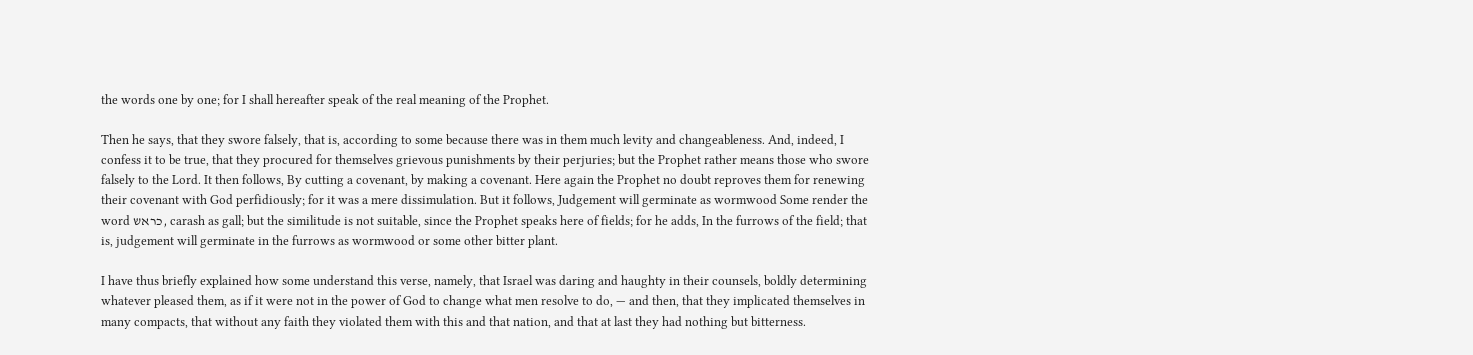the words one by one; for I shall hereafter speak of the real meaning of the Prophet.

Then he says, that they swore falsely, that is, according to some because there was in them much levity and changeableness. And, indeed, I confess it to be true, that they procured for themselves grievous punishments by their perjuries; but the Prophet rather means those who swore falsely to the Lord. It then follows, By cutting a covenant, by making a covenant. Here again the Prophet no doubt reproves them for renewing their covenant with God perfidiously; for it was a mere dissimulation. But it follows, Judgement will germinate as wormwood Some render the word כראש, carash as gall; but the similitude is not suitable, since the Prophet speaks here of fields; for he adds, In the furrows of the field; that is, judgement will germinate in the furrows as wormwood or some other bitter plant.

I have thus briefly explained how some understand this verse, namely, that Israel was daring and haughty in their counsels, boldly determining whatever pleased them, as if it were not in the power of God to change what men resolve to do, — and then, that they implicated themselves in many compacts, that without any faith they violated them with this and that nation, and that at last they had nothing but bitterness.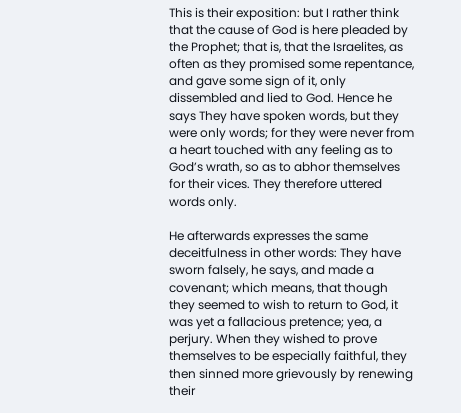This is their exposition: but I rather think that the cause of God is here pleaded by the Prophet; that is, that the Israelites, as often as they promised some repentance, and gave some sign of it, only dissembled and lied to God. Hence he says They have spoken words, but they were only words; for they were never from a heart touched with any feeling as to God’s wrath, so as to abhor themselves for their vices. They therefore uttered words only.

He afterwards expresses the same deceitfulness in other words: They have sworn falsely, he says, and made a covenant; which means, that though they seemed to wish to return to God, it was yet a fallacious pretence; yea, a perjury. When they wished to prove themselves to be especially faithful, they then sinned more grievously by renewing their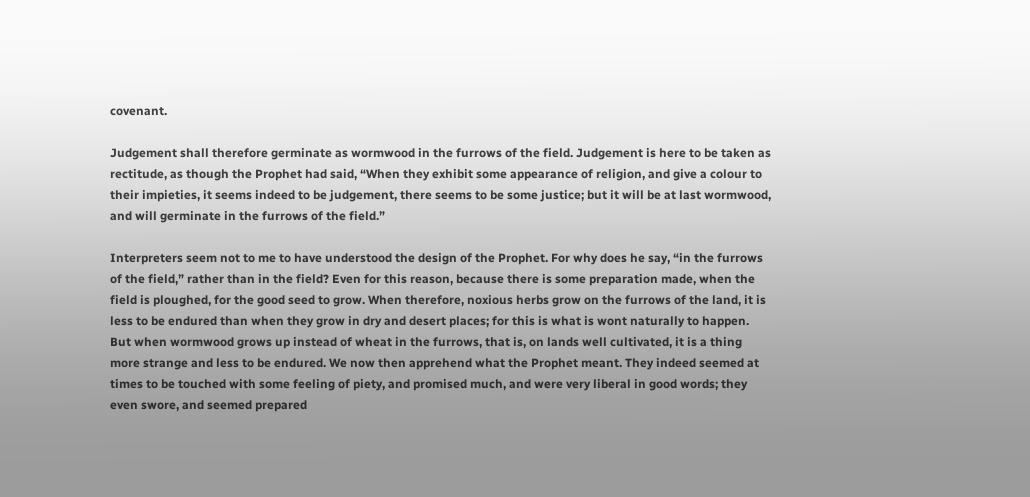covenant.

Judgement shall therefore germinate as wormwood in the furrows of the field. Judgement is here to be taken as rectitude, as though the Prophet had said, “When they exhibit some appearance of religion, and give a colour to their impieties, it seems indeed to be judgement, there seems to be some justice; but it will be at last wormwood, and will germinate in the furrows of the field.”

Interpreters seem not to me to have understood the design of the Prophet. For why does he say, “in the furrows of the field,” rather than in the field? Even for this reason, because there is some preparation made, when the field is ploughed, for the good seed to grow. When therefore, noxious herbs grow on the furrows of the land, it is less to be endured than when they grow in dry and desert places; for this is what is wont naturally to happen. But when wormwood grows up instead of wheat in the furrows, that is, on lands well cultivated, it is a thing more strange and less to be endured. We now then apprehend what the Prophet meant. They indeed seemed at times to be touched with some feeling of piety, and promised much, and were very liberal in good words; they even swore, and seemed prepared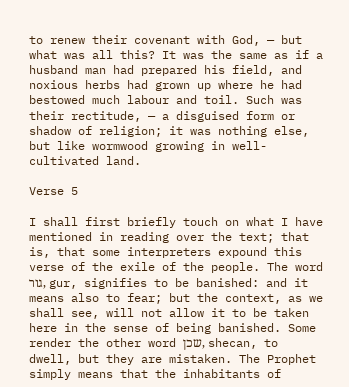to renew their covenant with God, — but what was all this? It was the same as if a husband man had prepared his field, and noxious herbs had grown up where he had bestowed much labour and toil. Such was their rectitude, — a disguised form or shadow of religion; it was nothing else, but like wormwood growing in well-cultivated land.

Verse 5

I shall first briefly touch on what I have mentioned in reading over the text; that is, that some interpreters expound this verse of the exile of the people. The word גור, gur, signifies to be banished: and it means also to fear; but the context, as we shall see, will not allow it to be taken here in the sense of being banished. Some render the other word שכן, shecan, to dwell, but they are mistaken. The Prophet simply means that the inhabitants of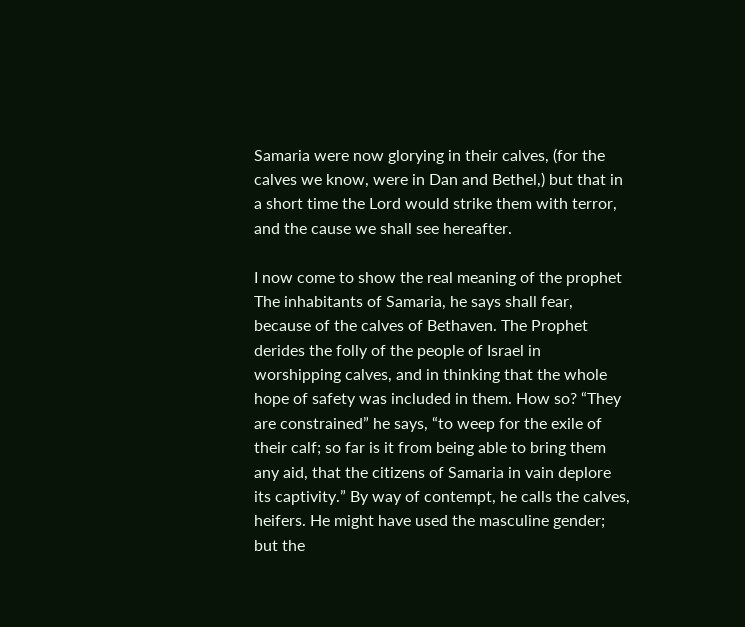Samaria were now glorying in their calves, (for the calves we know, were in Dan and Bethel,) but that in a short time the Lord would strike them with terror, and the cause we shall see hereafter.

I now come to show the real meaning of the prophet The inhabitants of Samaria, he says shall fear, because of the calves of Bethaven. The Prophet derides the folly of the people of Israel in worshipping calves, and in thinking that the whole hope of safety was included in them. How so? “They are constrained” he says, “to weep for the exile of their calf; so far is it from being able to bring them any aid, that the citizens of Samaria in vain deplore its captivity.” By way of contempt, he calls the calves, heifers. He might have used the masculine gender; but the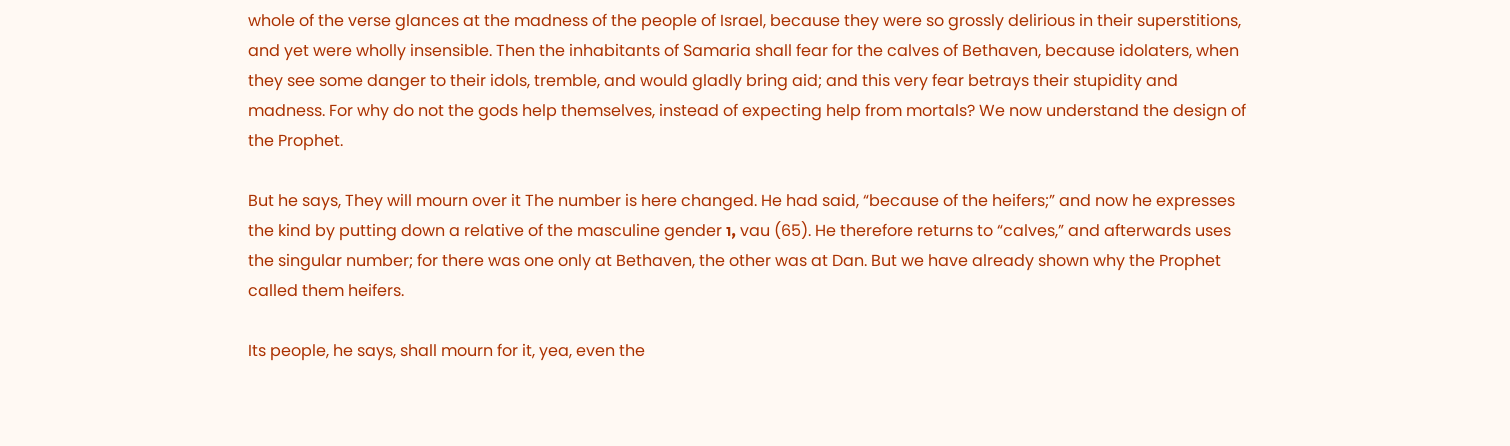whole of the verse glances at the madness of the people of Israel, because they were so grossly delirious in their superstitions, and yet were wholly insensible. Then the inhabitants of Samaria shall fear for the calves of Bethaven, because idolaters, when they see some danger to their idols, tremble, and would gladly bring aid; and this very fear betrays their stupidity and madness. For why do not the gods help themselves, instead of expecting help from mortals? We now understand the design of the Prophet.

But he says, They will mourn over it The number is here changed. He had said, “because of the heifers;” and now he expresses the kind by putting down a relative of the masculine gender ו, vau (65). He therefore returns to “calves,” and afterwards uses the singular number; for there was one only at Bethaven, the other was at Dan. But we have already shown why the Prophet called them heifers.

Its people, he says, shall mourn for it, yea, even the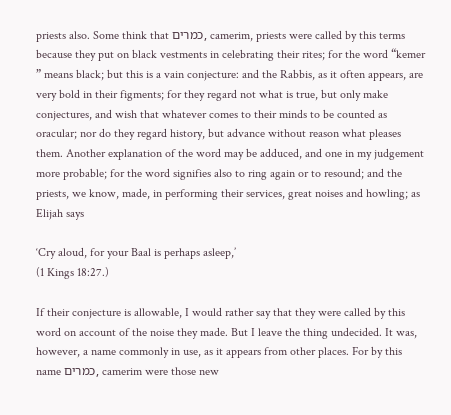priests also. Some think that כמרים, camerim, priests were called by this terms because they put on black vestments in celebrating their rites; for the word “kemer ” means black; but this is a vain conjecture: and the Rabbis, as it often appears, are very bold in their figments; for they regard not what is true, but only make conjectures, and wish that whatever comes to their minds to be counted as oracular; nor do they regard history, but advance without reason what pleases them. Another explanation of the word may be adduced, and one in my judgement more probable; for the word signifies also to ring again or to resound; and the priests, we know, made, in performing their services, great noises and howling; as Elijah says

‘Cry aloud, for your Baal is perhaps asleep,’
(1 Kings 18:27.)

If their conjecture is allowable, I would rather say that they were called by this word on account of the noise they made. But I leave the thing undecided. It was, however, a name commonly in use, as it appears from other places. For by this name כמרים, camerim were those new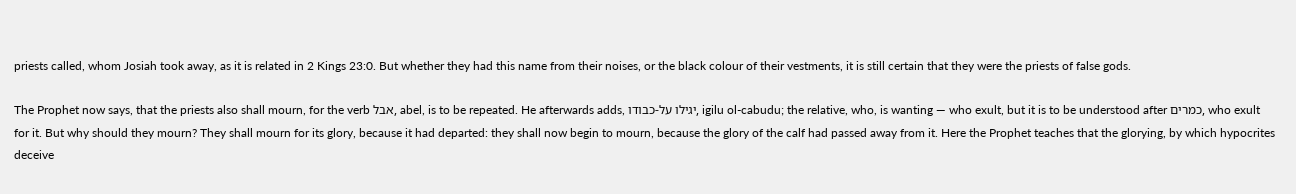priests called, whom Josiah took away, as it is related in 2 Kings 23:0. But whether they had this name from their noises, or the black colour of their vestments, it is still certain that they were the priests of false gods.

The Prophet now says, that the priests also shall mourn, for the verb אבל, abel, is to be repeated. He afterwards adds, יגילו על-כבודו, igilu ol-cabudu; the relative, who, is wanting — who exult, but it is to be understood after כמרים, who exult for it. But why should they mourn? They shall mourn for its glory, because it had departed: they shall now begin to mourn, because the glory of the calf had passed away from it. Here the Prophet teaches that the glorying, by which hypocrites deceive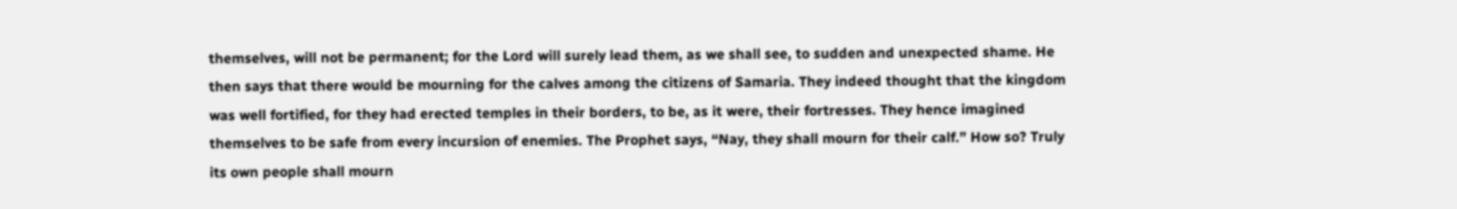themselves, will not be permanent; for the Lord will surely lead them, as we shall see, to sudden and unexpected shame. He then says that there would be mourning for the calves among the citizens of Samaria. They indeed thought that the kingdom was well fortified, for they had erected temples in their borders, to be, as it were, their fortresses. They hence imagined themselves to be safe from every incursion of enemies. The Prophet says, “Nay, they shall mourn for their calf.” How so? Truly its own people shall mourn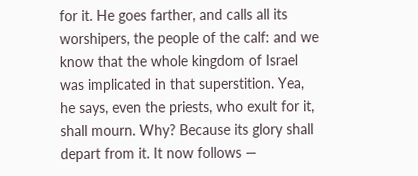for it. He goes farther, and calls all its worshipers, the people of the calf: and we know that the whole kingdom of Israel was implicated in that superstition. Yea, he says, even the priests, who exult for it, shall mourn. Why? Because its glory shall depart from it. It now follows —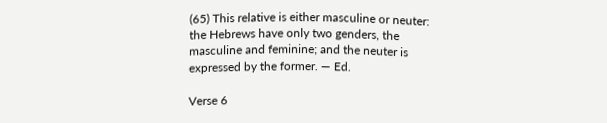(65) This relative is either masculine or neuter: the Hebrews have only two genders, the masculine and feminine; and the neuter is expressed by the former. — Ed.

Verse 6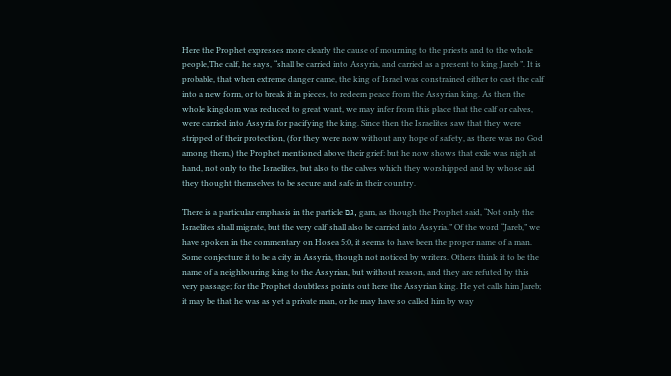Here the Prophet expresses more clearly the cause of mourning to the priests and to the whole people,The calf, he says, “shall be carried into Assyria, and carried as a present to king Jareb ”. It is probable, that when extreme danger came, the king of Israel was constrained either to cast the calf into a new form, or to break it in pieces, to redeem peace from the Assyrian king. As then the whole kingdom was reduced to great want, we may infer from this place that the calf or calves, were carried into Assyria for pacifying the king. Since then the Israelites saw that they were stripped of their protection, (for they were now without any hope of safety, as there was no God among them,) the Prophet mentioned above their grief: but he now shows that exile was nigh at hand, not only to the Israelites, but also to the calves which they worshipped and by whose aid they thought themselves to be secure and safe in their country.

There is a particular emphasis in the particle גם, gam, as though the Prophet said, “Not only the Israelites shall migrate, but the very calf shall also be carried into Assyria.” Of the word “Jareb,” we have spoken in the commentary on Hosea 5:0, it seems to have been the proper name of a man. Some conjecture it to be a city in Assyria, though not noticed by writers. Others think it to be the name of a neighbouring king to the Assyrian, but without reason, and they are refuted by this very passage; for the Prophet doubtless points out here the Assyrian king. He yet calls him Jareb; it may be that he was as yet a private man, or he may have so called him by way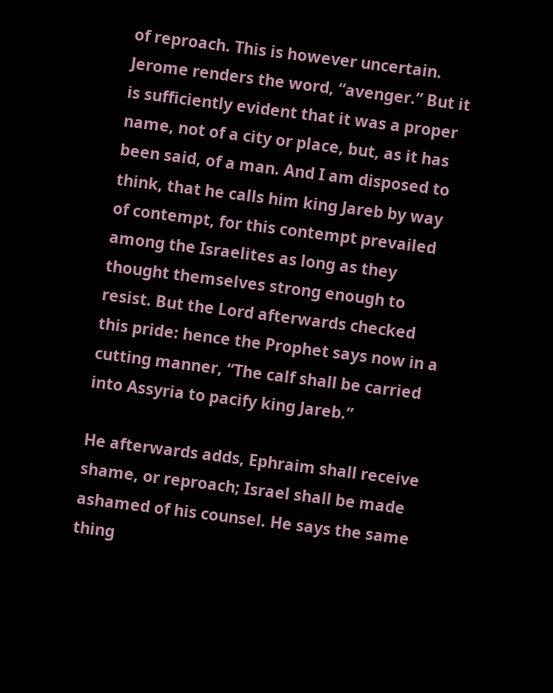of reproach. This is however uncertain. Jerome renders the word, “avenger.” But it is sufficiently evident that it was a proper name, not of a city or place, but, as it has been said, of a man. And I am disposed to think, that he calls him king Jareb by way of contempt, for this contempt prevailed among the Israelites as long as they thought themselves strong enough to resist. But the Lord afterwards checked this pride: hence the Prophet says now in a cutting manner, “The calf shall be carried into Assyria to pacify king Jareb.”

He afterwards adds, Ephraim shall receive shame, or reproach; Israel shall be made ashamed of his counsel. He says the same thing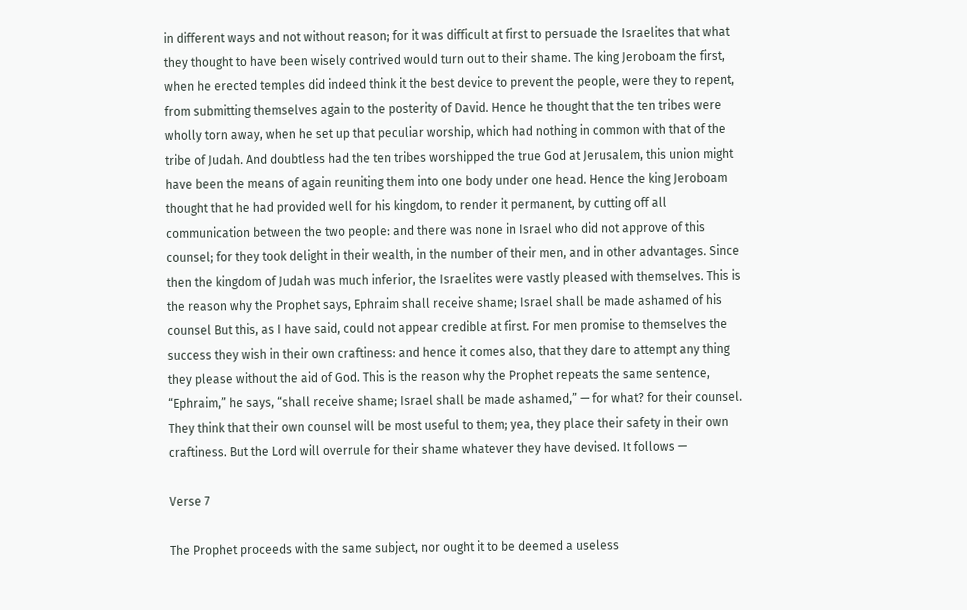in different ways and not without reason; for it was difficult at first to persuade the Israelites that what they thought to have been wisely contrived would turn out to their shame. The king Jeroboam the first, when he erected temples did indeed think it the best device to prevent the people, were they to repent, from submitting themselves again to the posterity of David. Hence he thought that the ten tribes were wholly torn away, when he set up that peculiar worship, which had nothing in common with that of the tribe of Judah. And doubtless had the ten tribes worshipped the true God at Jerusalem, this union might have been the means of again reuniting them into one body under one head. Hence the king Jeroboam thought that he had provided well for his kingdom, to render it permanent, by cutting off all communication between the two people: and there was none in Israel who did not approve of this counsel; for they took delight in their wealth, in the number of their men, and in other advantages. Since then the kingdom of Judah was much inferior, the Israelites were vastly pleased with themselves. This is the reason why the Prophet says, Ephraim shall receive shame; Israel shall be made ashamed of his counsel But this, as I have said, could not appear credible at first. For men promise to themselves the success they wish in their own craftiness: and hence it comes also, that they dare to attempt any thing they please without the aid of God. This is the reason why the Prophet repeats the same sentence, “Ephraim,” he says, “shall receive shame; Israel shall be made ashamed,” — for what? for their counsel. They think that their own counsel will be most useful to them; yea, they place their safety in their own craftiness. But the Lord will overrule for their shame whatever they have devised. It follows —

Verse 7

The Prophet proceeds with the same subject, nor ought it to be deemed a useless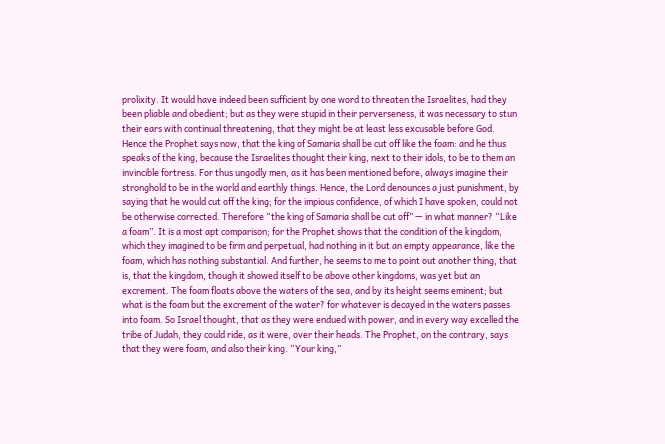prolixity. It would have indeed been sufficient by one word to threaten the Israelites, had they been pliable and obedient; but as they were stupid in their perverseness, it was necessary to stun their ears with continual threatening, that they might be at least less excusable before God. Hence the Prophet says now, that the king of Samaria shall be cut off like the foam: and he thus speaks of the king, because the Israelites thought their king, next to their idols, to be to them an invincible fortress. For thus ungodly men, as it has been mentioned before, always imagine their stronghold to be in the world and earthly things. Hence, the Lord denounces a just punishment, by saying that he would cut off the king; for the impious confidence, of which I have spoken, could not be otherwise corrected. Therefore “the king of Samaria shall be cut off” — in what manner? “Like a foam”. It is a most apt comparison; for the Prophet shows that the condition of the kingdom, which they imagined to be firm and perpetual, had nothing in it but an empty appearance, like the foam, which has nothing substantial. And further, he seems to me to point out another thing, that is, that the kingdom, though it showed itself to be above other kingdoms, was yet but an excrement. The foam floats above the waters of the sea, and by its height seems eminent; but what is the foam but the excrement of the water? for whatever is decayed in the waters passes into foam. So Israel thought, that as they were endued with power, and in every way excelled the tribe of Judah, they could ride, as it were, over their heads. The Prophet, on the contrary, says that they were foam, and also their king. “Your king,”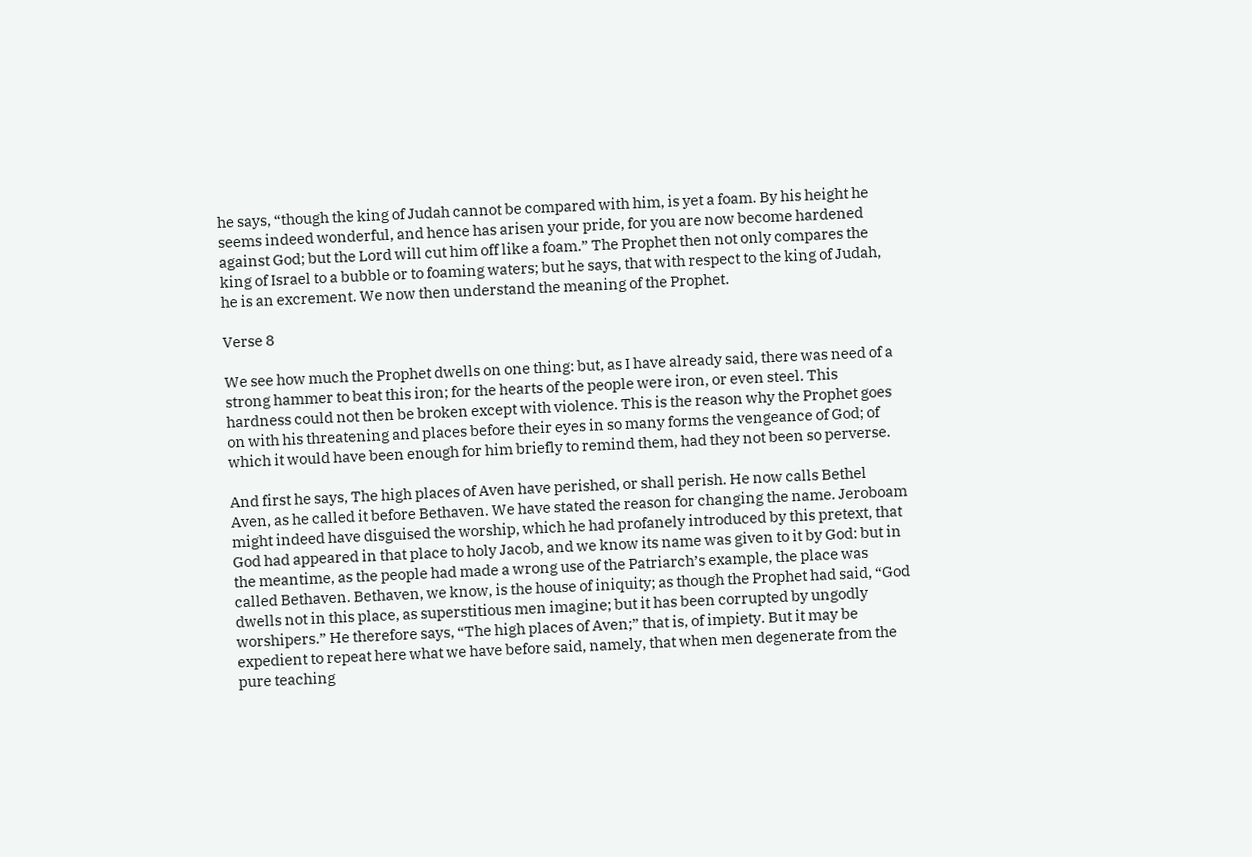he says, “though the king of Judah cannot be compared with him, is yet a foam. By his height he seems indeed wonderful, and hence has arisen your pride, for you are now become hardened against God; but the Lord will cut him off like a foam.” The Prophet then not only compares the king of Israel to a bubble or to foaming waters; but he says, that with respect to the king of Judah, he is an excrement. We now then understand the meaning of the Prophet.

Verse 8

We see how much the Prophet dwells on one thing: but, as I have already said, there was need of a strong hammer to beat this iron; for the hearts of the people were iron, or even steel. This hardness could not then be broken except with violence. This is the reason why the Prophet goes on with his threatening and places before their eyes in so many forms the vengeance of God; of which it would have been enough for him briefly to remind them, had they not been so perverse.

And first he says, The high places of Aven have perished, or shall perish. He now calls Bethel Aven, as he called it before Bethaven. We have stated the reason for changing the name. Jeroboam might indeed have disguised the worship, which he had profanely introduced by this pretext, that God had appeared in that place to holy Jacob, and we know its name was given to it by God: but in the meantime, as the people had made a wrong use of the Patriarch’s example, the place was called Bethaven. Bethaven, we know, is the house of iniquity; as though the Prophet had said, “God dwells not in this place, as superstitious men imagine; but it has been corrupted by ungodly worshipers.” He therefore says, “The high places of Aven;” that is, of impiety. But it may be expedient to repeat here what we have before said, namely, that when men degenerate from the pure teaching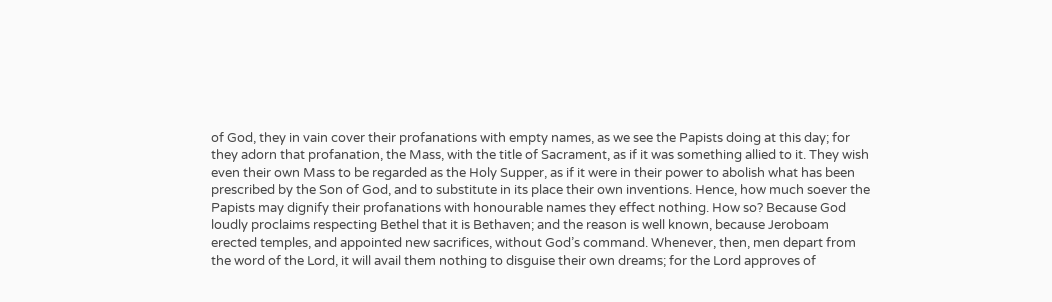of God, they in vain cover their profanations with empty names, as we see the Papists doing at this day; for they adorn that profanation, the Mass, with the title of Sacrament, as if it was something allied to it. They wish even their own Mass to be regarded as the Holy Supper, as if it were in their power to abolish what has been prescribed by the Son of God, and to substitute in its place their own inventions. Hence, how much soever the Papists may dignify their profanations with honourable names they effect nothing. How so? Because God loudly proclaims respecting Bethel that it is Bethaven; and the reason is well known, because Jeroboam erected temples, and appointed new sacrifices, without God’s command. Whenever, then, men depart from the word of the Lord, it will avail them nothing to disguise their own dreams; for the Lord approves of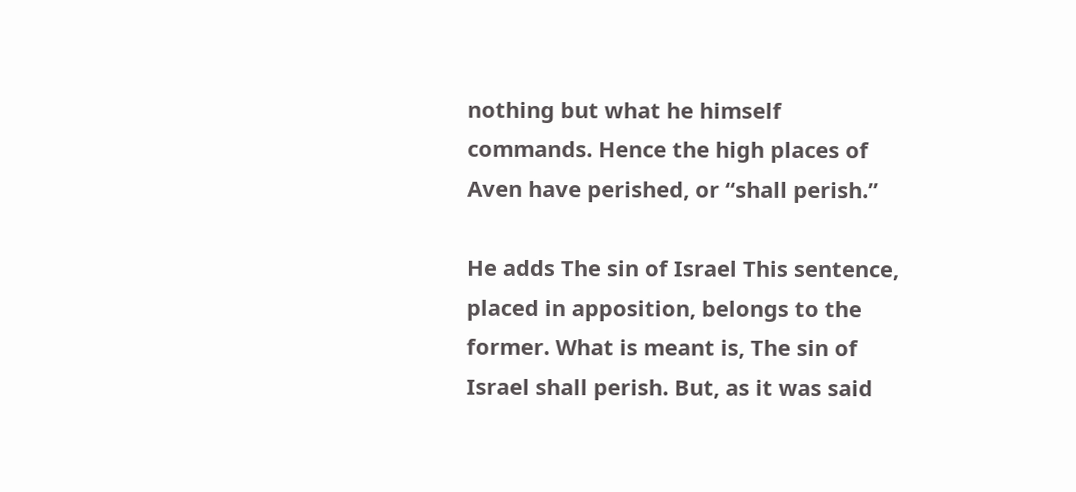nothing but what he himself commands. Hence the high places of Aven have perished, or “shall perish.”

He adds The sin of Israel This sentence, placed in apposition, belongs to the former. What is meant is, The sin of Israel shall perish. But, as it was said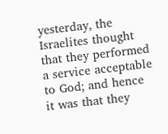yesterday, the Israelites thought that they performed a service acceptable to God; and hence it was that they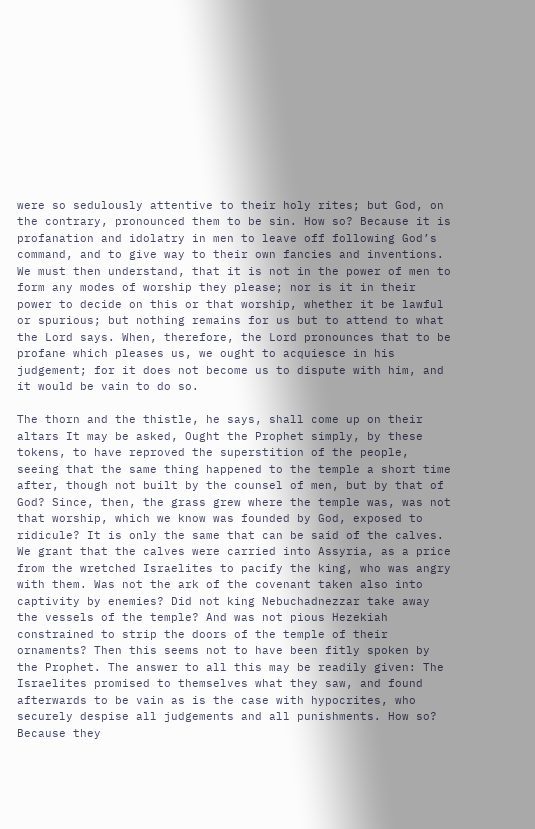were so sedulously attentive to their holy rites; but God, on the contrary, pronounced them to be sin. How so? Because it is profanation and idolatry in men to leave off following God’s command, and to give way to their own fancies and inventions. We must then understand, that it is not in the power of men to form any modes of worship they please; nor is it in their power to decide on this or that worship, whether it be lawful or spurious; but nothing remains for us but to attend to what the Lord says. When, therefore, the Lord pronounces that to be profane which pleases us, we ought to acquiesce in his judgement; for it does not become us to dispute with him, and it would be vain to do so.

The thorn and the thistle, he says, shall come up on their altars It may be asked, Ought the Prophet simply, by these tokens, to have reproved the superstition of the people, seeing that the same thing happened to the temple a short time after, though not built by the counsel of men, but by that of God? Since, then, the grass grew where the temple was, was not that worship, which we know was founded by God, exposed to ridicule? It is only the same that can be said of the calves. We grant that the calves were carried into Assyria, as a price from the wretched Israelites to pacify the king, who was angry with them. Was not the ark of the covenant taken also into captivity by enemies? Did not king Nebuchadnezzar take away the vessels of the temple? And was not pious Hezekiah constrained to strip the doors of the temple of their ornaments? Then this seems not to have been fitly spoken by the Prophet. The answer to all this may be readily given: The Israelites promised to themselves what they saw, and found afterwards to be vain as is the case with hypocrites, who securely despise all judgements and all punishments. How so? Because they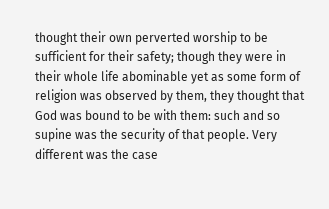thought their own perverted worship to be sufficient for their safety; though they were in their whole life abominable yet as some form of religion was observed by them, they thought that God was bound to be with them: such and so supine was the security of that people. Very different was the case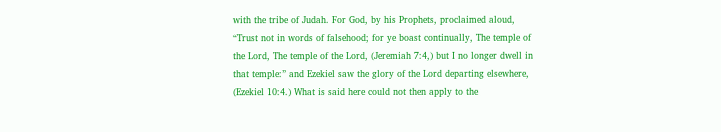with the tribe of Judah. For God, by his Prophets, proclaimed aloud, “Trust not in words of falsehood; for ye boast continually, The temple of the Lord, The temple of the Lord, (Jeremiah 7:4,) but I no longer dwell in that temple:” and Ezekiel saw the glory of the Lord departing elsewhere, (Ezekiel 10:4.) What is said here could not then apply to the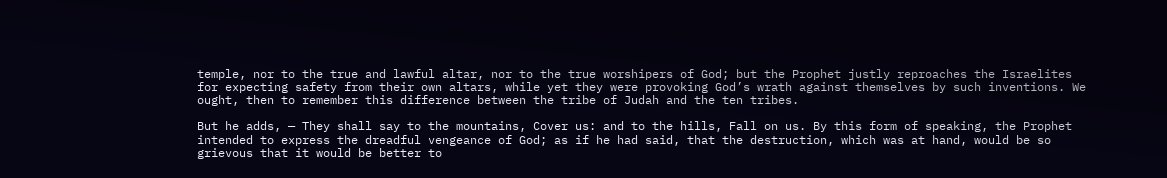temple, nor to the true and lawful altar, nor to the true worshipers of God; but the Prophet justly reproaches the Israelites for expecting safety from their own altars, while yet they were provoking God’s wrath against themselves by such inventions. We ought, then to remember this difference between the tribe of Judah and the ten tribes.

But he adds, — They shall say to the mountains, Cover us: and to the hills, Fall on us. By this form of speaking, the Prophet intended to express the dreadful vengeance of God; as if he had said, that the destruction, which was at hand, would be so grievous that it would be better to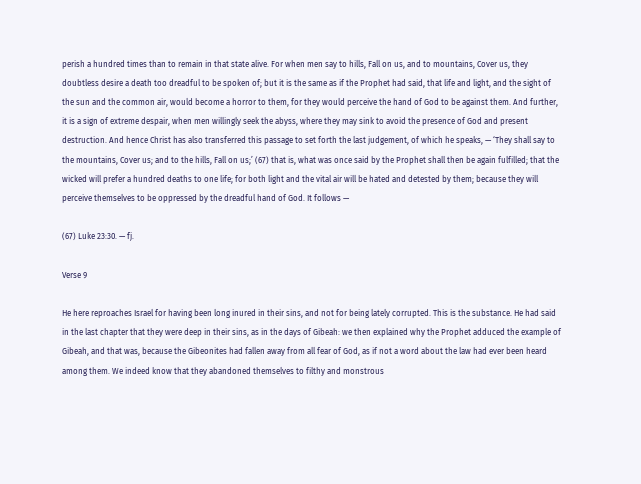perish a hundred times than to remain in that state alive. For when men say to hills, Fall on us, and to mountains, Cover us, they doubtless desire a death too dreadful to be spoken of; but it is the same as if the Prophet had said, that life and light, and the sight of the sun and the common air, would become a horror to them, for they would perceive the hand of God to be against them. And further, it is a sign of extreme despair, when men willingly seek the abyss, where they may sink to avoid the presence of God and present destruction. And hence Christ has also transferred this passage to set forth the last judgement, of which he speaks, — ‘They shall say to the mountains, Cover us; and to the hills, Fall on us;’ (67) that is, what was once said by the Prophet shall then be again fulfilled; that the wicked will prefer a hundred deaths to one life; for both light and the vital air will be hated and detested by them; because they will perceive themselves to be oppressed by the dreadful hand of God. It follows —

(67) Luke 23:30. — fj.

Verse 9

He here reproaches Israel for having been long inured in their sins, and not for being lately corrupted. This is the substance. He had said in the last chapter that they were deep in their sins, as in the days of Gibeah: we then explained why the Prophet adduced the example of Gibeah, and that was, because the Gibeonites had fallen away from all fear of God, as if not a word about the law had ever been heard among them. We indeed know that they abandoned themselves to filthy and monstrous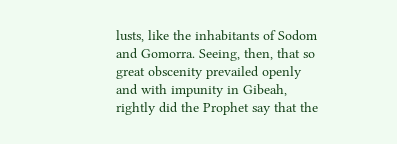lusts, like the inhabitants of Sodom and Gomorra. Seeing, then, that so great obscenity prevailed openly and with impunity in Gibeah, rightly did the Prophet say that the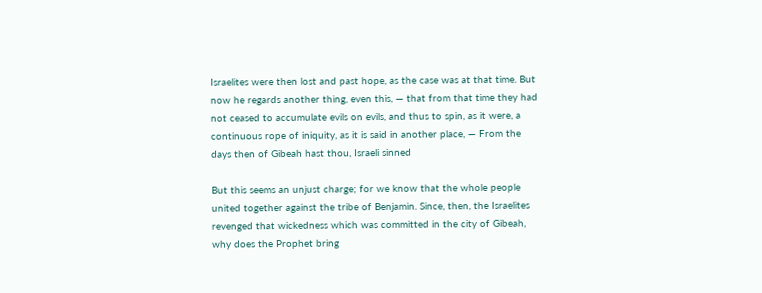Israelites were then lost and past hope, as the case was at that time. But now he regards another thing, even this, — that from that time they had not ceased to accumulate evils on evils, and thus to spin, as it were, a continuous rope of iniquity, as it is said in another place, — From the days then of Gibeah hast thou, Israeli sinned

But this seems an unjust charge; for we know that the whole people united together against the tribe of Benjamin. Since, then, the Israelites revenged that wickedness which was committed in the city of Gibeah, why does the Prophet bring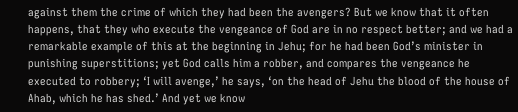against them the crime of which they had been the avengers? But we know that it often happens, that they who execute the vengeance of God are in no respect better; and we had a remarkable example of this at the beginning in Jehu; for he had been God’s minister in punishing superstitions; yet God calls him a robber, and compares the vengeance he executed to robbery; ‘I will avenge,’ he says, ‘on the head of Jehu the blood of the house of Ahab, which he has shed.’ And yet we know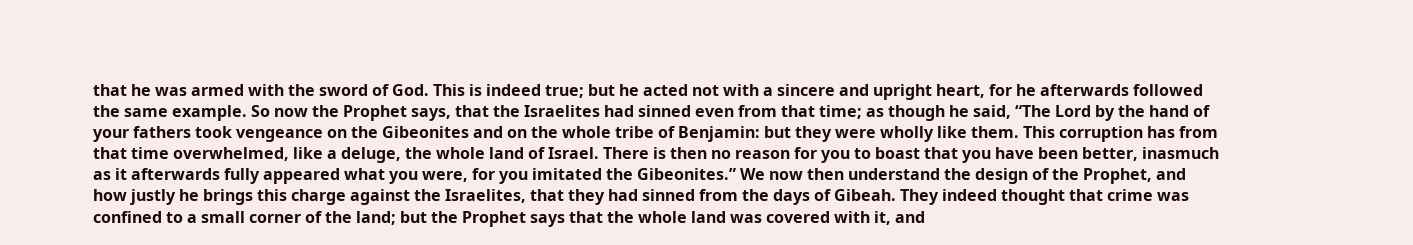that he was armed with the sword of God. This is indeed true; but he acted not with a sincere and upright heart, for he afterwards followed the same example. So now the Prophet says, that the Israelites had sinned even from that time; as though he said, “The Lord by the hand of your fathers took vengeance on the Gibeonites and on the whole tribe of Benjamin: but they were wholly like them. This corruption has from that time overwhelmed, like a deluge, the whole land of Israel. There is then no reason for you to boast that you have been better, inasmuch as it afterwards fully appeared what you were, for you imitated the Gibeonites.” We now then understand the design of the Prophet, and how justly he brings this charge against the Israelites, that they had sinned from the days of Gibeah. They indeed thought that crime was confined to a small corner of the land; but the Prophet says that the whole land was covered with it, and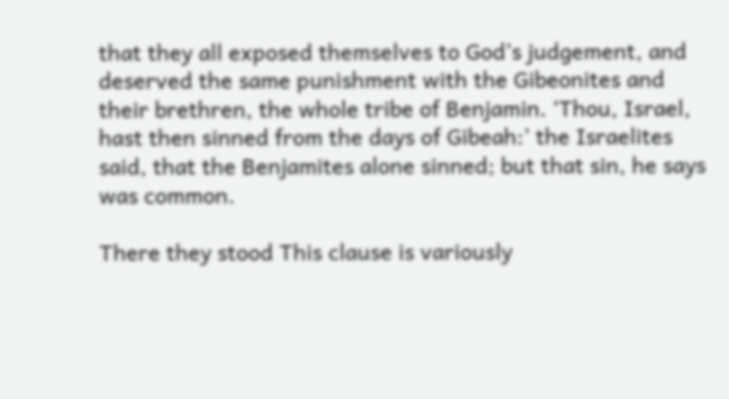that they all exposed themselves to God’s judgement, and deserved the same punishment with the Gibeonites and their brethren, the whole tribe of Benjamin. ‘Thou, Israel, hast then sinned from the days of Gibeah:’ the Israelites said, that the Benjamites alone sinned; but that sin, he says was common.

There they stood This clause is variously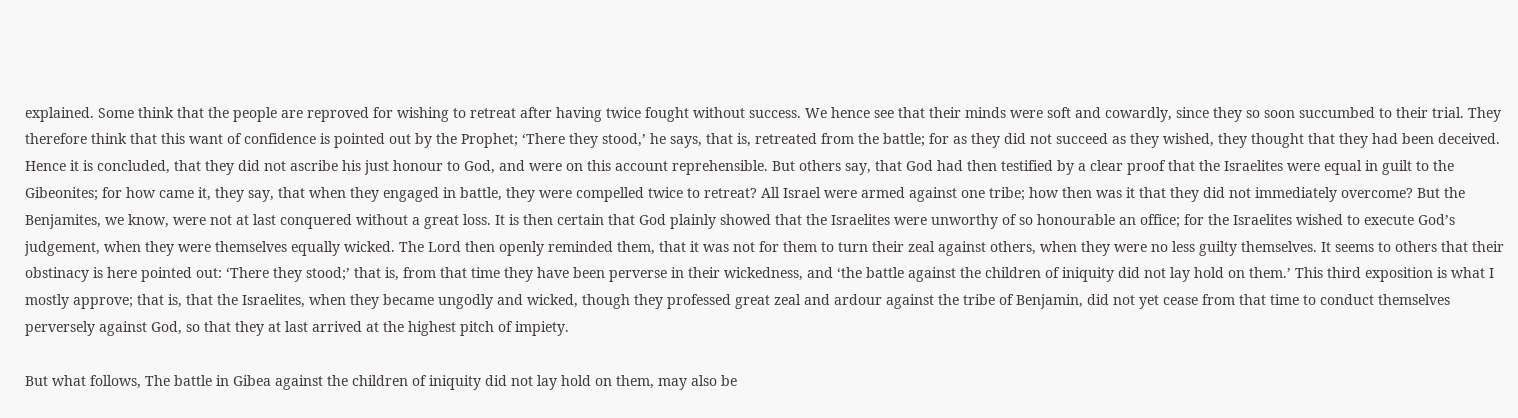explained. Some think that the people are reproved for wishing to retreat after having twice fought without success. We hence see that their minds were soft and cowardly, since they so soon succumbed to their trial. They therefore think that this want of confidence is pointed out by the Prophet; ‘There they stood,’ he says, that is, retreated from the battle; for as they did not succeed as they wished, they thought that they had been deceived. Hence it is concluded, that they did not ascribe his just honour to God, and were on this account reprehensible. But others say, that God had then testified by a clear proof that the Israelites were equal in guilt to the Gibeonites; for how came it, they say, that when they engaged in battle, they were compelled twice to retreat? All Israel were armed against one tribe; how then was it that they did not immediately overcome? But the Benjamites, we know, were not at last conquered without a great loss. It is then certain that God plainly showed that the Israelites were unworthy of so honourable an office; for the Israelites wished to execute God’s judgement, when they were themselves equally wicked. The Lord then openly reminded them, that it was not for them to turn their zeal against others, when they were no less guilty themselves. It seems to others that their obstinacy is here pointed out: ‘There they stood;’ that is, from that time they have been perverse in their wickedness, and ‘the battle against the children of iniquity did not lay hold on them.’ This third exposition is what I mostly approve; that is, that the Israelites, when they became ungodly and wicked, though they professed great zeal and ardour against the tribe of Benjamin, did not yet cease from that time to conduct themselves perversely against God, so that they at last arrived at the highest pitch of impiety.

But what follows, The battle in Gibea against the children of iniquity did not lay hold on them, may also be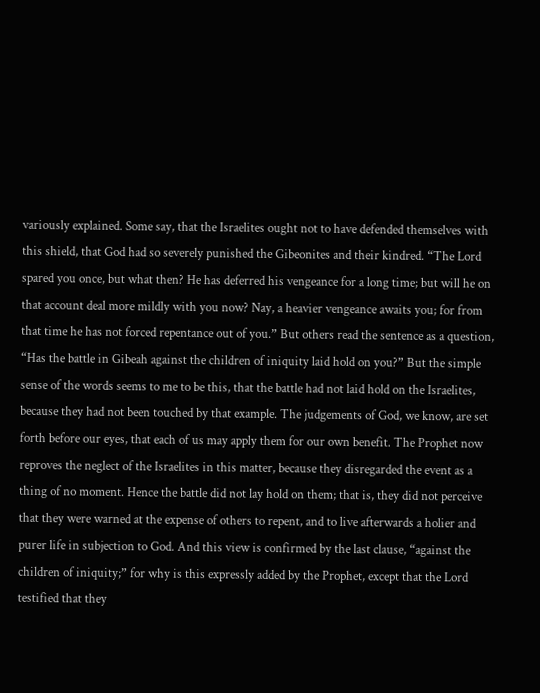variously explained. Some say, that the Israelites ought not to have defended themselves with this shield, that God had so severely punished the Gibeonites and their kindred. “The Lord spared you once, but what then? He has deferred his vengeance for a long time; but will he on that account deal more mildly with you now? Nay, a heavier vengeance awaits you; for from that time he has not forced repentance out of you.” But others read the sentence as a question, “Has the battle in Gibeah against the children of iniquity laid hold on you?” But the simple sense of the words seems to me to be this, that the battle had not laid hold on the Israelites, because they had not been touched by that example. The judgements of God, we know, are set forth before our eyes, that each of us may apply them for our own benefit. The Prophet now reproves the neglect of the Israelites in this matter, because they disregarded the event as a thing of no moment. Hence the battle did not lay hold on them; that is, they did not perceive that they were warned at the expense of others to repent, and to live afterwards a holier and purer life in subjection to God. And this view is confirmed by the last clause, “against the children of iniquity;” for why is this expressly added by the Prophet, except that the Lord testified that they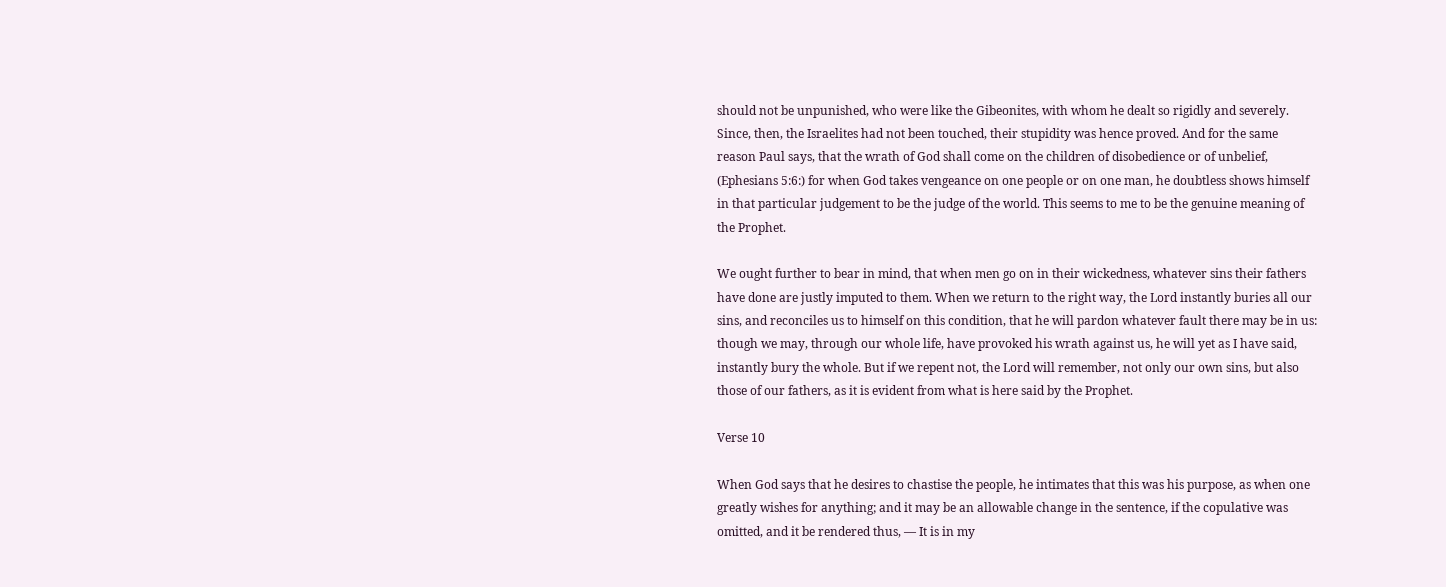should not be unpunished, who were like the Gibeonites, with whom he dealt so rigidly and severely. Since, then, the Israelites had not been touched, their stupidity was hence proved. And for the same reason Paul says, that the wrath of God shall come on the children of disobedience or of unbelief, (Ephesians 5:6:) for when God takes vengeance on one people or on one man, he doubtless shows himself in that particular judgement to be the judge of the world. This seems to me to be the genuine meaning of the Prophet.

We ought further to bear in mind, that when men go on in their wickedness, whatever sins their fathers have done are justly imputed to them. When we return to the right way, the Lord instantly buries all our sins, and reconciles us to himself on this condition, that he will pardon whatever fault there may be in us: though we may, through our whole life, have provoked his wrath against us, he will yet as I have said, instantly bury the whole. But if we repent not, the Lord will remember, not only our own sins, but also those of our fathers, as it is evident from what is here said by the Prophet.

Verse 10

When God says that he desires to chastise the people, he intimates that this was his purpose, as when one greatly wishes for anything; and it may be an allowable change in the sentence, if the copulative was omitted, and it be rendered thus, — It is in my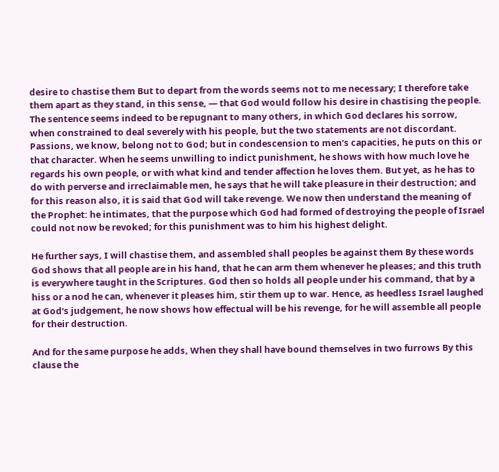desire to chastise them But to depart from the words seems not to me necessary; I therefore take them apart as they stand, in this sense, — that God would follow his desire in chastising the people. The sentence seems indeed to be repugnant to many others, in which God declares his sorrow, when constrained to deal severely with his people, but the two statements are not discordant. Passions, we know, belong not to God; but in condescension to men’s capacities, he puts on this or that character. When he seems unwilling to indict punishment, he shows with how much love he regards his own people, or with what kind and tender affection he loves them. But yet, as he has to do with perverse and irreclaimable men, he says that he will take pleasure in their destruction; and for this reason also, it is said that God will take revenge. We now then understand the meaning of the Prophet: he intimates, that the purpose which God had formed of destroying the people of Israel could not now be revoked; for this punishment was to him his highest delight.

He further says, I will chastise them, and assembled shall peoples be against them By these words God shows that all people are in his hand, that he can arm them whenever he pleases; and this truth is everywhere taught in the Scriptures. God then so holds all people under his command, that by a hiss or a nod he can, whenever it pleases him, stir them up to war. Hence, as heedless Israel laughed at God’s judgement, he now shows how effectual will be his revenge, for he will assemble all people for their destruction.

And for the same purpose he adds, When they shall have bound themselves in two furrows By this clause the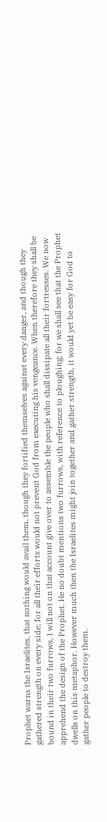Prophet warns the Israelites, that nothing would avail them, though they fortified themselves against every danger, and though they gathered strength on every side; for all their efforts would not prevent God from executing his vengeance. When therefore they shall be bound in their two furrows, I will not on that account give over to assemble the people who shall dissipate all their fortresses. We now apprehend the design of the Prophet. He no doubt mentions two furrows, with reference to ploughing; for we shall see that the Prophet dwells on this metaphor. However much then the Israelites might join together and gather strength, it would yet be easy for God to gather people to destroy them.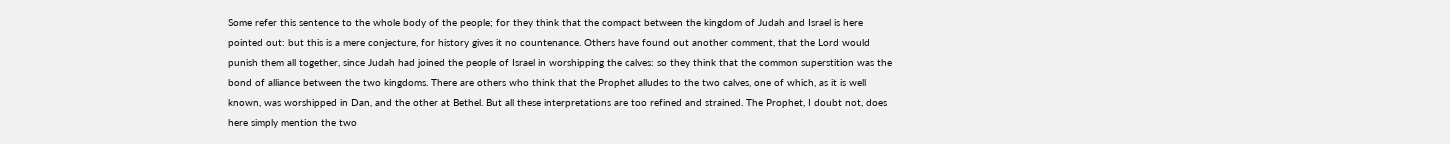Some refer this sentence to the whole body of the people; for they think that the compact between the kingdom of Judah and Israel is here pointed out: but this is a mere conjecture, for history gives it no countenance. Others have found out another comment, that the Lord would punish them all together, since Judah had joined the people of Israel in worshipping the calves: so they think that the common superstition was the bond of alliance between the two kingdoms. There are others who think that the Prophet alludes to the two calves, one of which, as it is well known, was worshipped in Dan, and the other at Bethel. But all these interpretations are too refined and strained. The Prophet, I doubt not, does here simply mention the two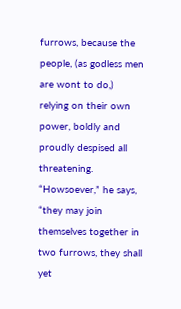furrows, because the people, (as godless men are wont to do,) relying on their own power, boldly and proudly despised all threatening. “Howsoever,” he says, “they may join themselves together in two furrows, they shall yet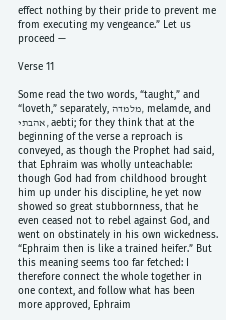effect nothing by their pride to prevent me from executing my vengeance.” Let us proceed —

Verse 11

Some read the two words, “taught,” and “loveth,” separately, מלמדה, melamde, and אהבתי, aebti; for they think that at the beginning of the verse a reproach is conveyed, as though the Prophet had said, that Ephraim was wholly unteachable: though God had from childhood brought him up under his discipline, he yet now showed so great stubbornness, that he even ceased not to rebel against God, and went on obstinately in his own wickedness. “Ephraim then is like a trained heifer.” But this meaning seems too far fetched: I therefore connect the whole together in one context, and follow what has been more approved, Ephraim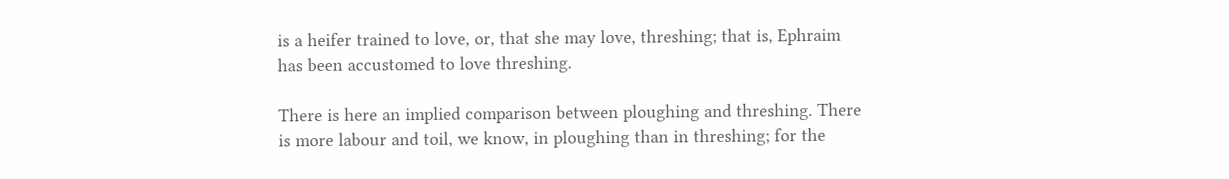is a heifer trained to love, or, that she may love, threshing; that is, Ephraim has been accustomed to love threshing.

There is here an implied comparison between ploughing and threshing. There is more labour and toil, we know, in ploughing than in threshing; for the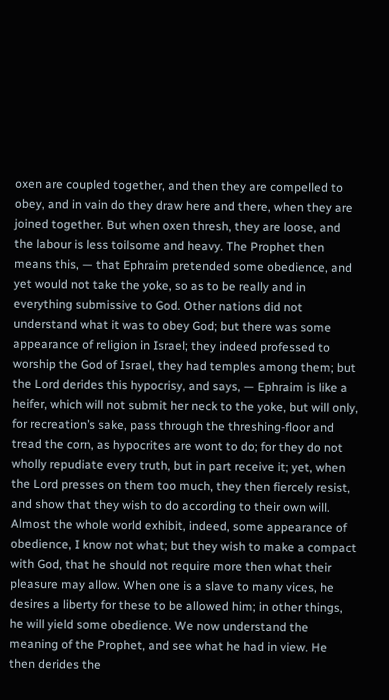oxen are coupled together, and then they are compelled to obey, and in vain do they draw here and there, when they are joined together. But when oxen thresh, they are loose, and the labour is less toilsome and heavy. The Prophet then means this, — that Ephraim pretended some obedience, and yet would not take the yoke, so as to be really and in everything submissive to God. Other nations did not understand what it was to obey God; but there was some appearance of religion in Israel; they indeed professed to worship the God of Israel, they had temples among them; but the Lord derides this hypocrisy, and says, — Ephraim is like a heifer, which will not submit her neck to the yoke, but will only, for recreation’s sake, pass through the threshing-floor and tread the corn, as hypocrites are wont to do; for they do not wholly repudiate every truth, but in part receive it; yet, when the Lord presses on them too much, they then fiercely resist, and show that they wish to do according to their own will. Almost the whole world exhibit, indeed, some appearance of obedience, I know not what; but they wish to make a compact with God, that he should not require more then what their pleasure may allow. When one is a slave to many vices, he desires a liberty for these to be allowed him; in other things, he will yield some obedience. We now understand the meaning of the Prophet, and see what he had in view. He then derides the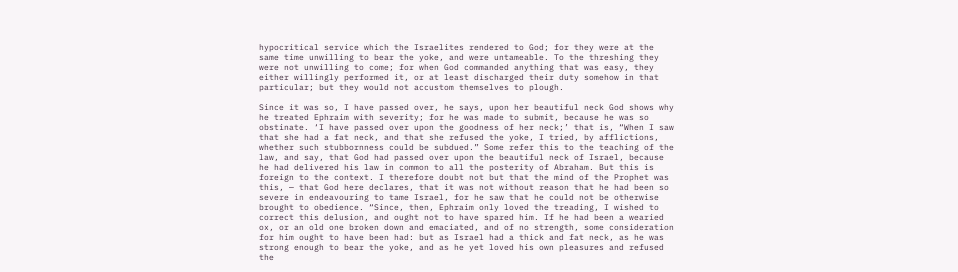hypocritical service which the Israelites rendered to God; for they were at the same time unwilling to bear the yoke, and were untameable. To the threshing they were not unwilling to come; for when God commanded anything that was easy, they either willingly performed it, or at least discharged their duty somehow in that particular; but they would not accustom themselves to plough.

Since it was so, I have passed over, he says, upon her beautiful neck God shows why he treated Ephraim with severity; for he was made to submit, because he was so obstinate. ‘I have passed over upon the goodness of her neck;’ that is, “When I saw that she had a fat neck, and that she refused the yoke, I tried, by afflictions, whether such stubbornness could be subdued.” Some refer this to the teaching of the law, and say, that God had passed over upon the beautiful neck of Israel, because he had delivered his law in common to all the posterity of Abraham. But this is foreign to the context. I therefore doubt not but that the mind of the Prophet was this, — that God here declares, that it was not without reason that he had been so severe in endeavouring to tame Israel, for he saw that he could not be otherwise brought to obedience. “Since, then, Ephraim only loved the treading, I wished to correct this delusion, and ought not to have spared him. If he had been a wearied ox, or an old one broken down and emaciated, and of no strength, some consideration for him ought to have been had: but as Israel had a thick and fat neck, as he was strong enough to bear the yoke, and as he yet loved his own pleasures and refused the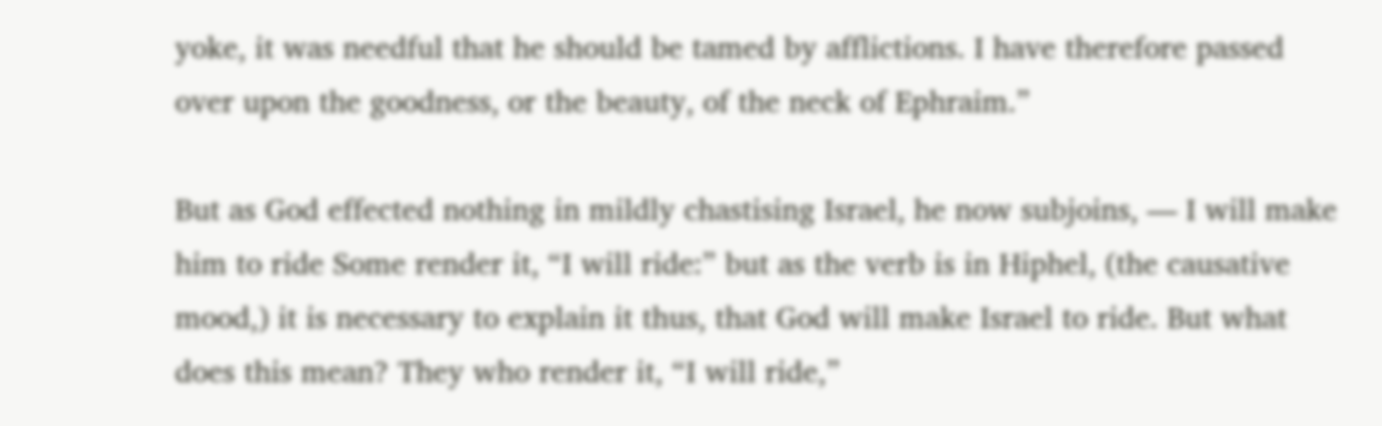yoke, it was needful that he should be tamed by afflictions. I have therefore passed over upon the goodness, or the beauty, of the neck of Ephraim.”

But as God effected nothing in mildly chastising Israel, he now subjoins, — I will make him to ride Some render it, “I will ride:” but as the verb is in Hiphel, (the causative mood,) it is necessary to explain it thus, that God will make Israel to ride. But what does this mean? They who render it, “I will ride,”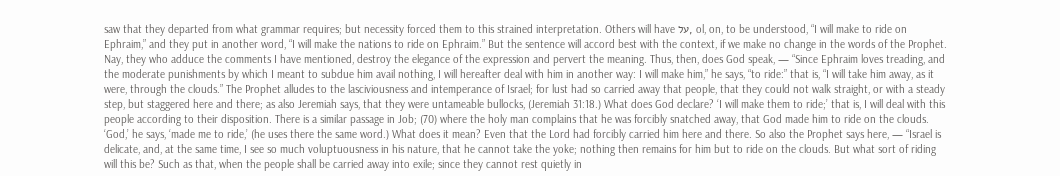saw that they departed from what grammar requires; but necessity forced them to this strained interpretation. Others will have על, ol, on, to be understood, “I will make to ride on Ephraim,” and they put in another word, “I will make the nations to ride on Ephraim.” But the sentence will accord best with the context, if we make no change in the words of the Prophet. Nay, they who adduce the comments I have mentioned, destroy the elegance of the expression and pervert the meaning. Thus, then, does God speak, — “Since Ephraim loves treading, and the moderate punishments by which I meant to subdue him avail nothing, I will hereafter deal with him in another way: I will make him,” he says, “to ride:” that is, “I will take him away, as it were, through the clouds.” The Prophet alludes to the lasciviousness and intemperance of Israel; for lust had so carried away that people, that they could not walk straight, or with a steady step, but staggered here and there; as also Jeremiah says, that they were untameable bullocks, (Jeremiah 31:18.) What does God declare? ‘I will make them to ride;’ that is, I will deal with this people according to their disposition. There is a similar passage in Job; (70) where the holy man complains that he was forcibly snatched away, that God made him to ride on the clouds. ‘God,’ he says, ‘made me to ride,’ (he uses there the same word.) What does it mean? Even that the Lord had forcibly carried him here and there. So also the Prophet says here, — “Israel is delicate, and, at the same time, I see so much voluptuousness in his nature, that he cannot take the yoke; nothing then remains for him but to ride on the clouds. But what sort of riding will this be? Such as that, when the people shall be carried away into exile; since they cannot rest quietly in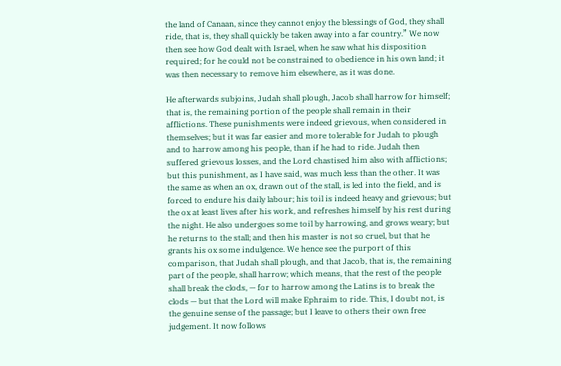the land of Canaan, since they cannot enjoy the blessings of God, they shall ride, that is, they shall quickly be taken away into a far country.” We now then see how God dealt with Israel, when he saw what his disposition required; for he could not be constrained to obedience in his own land; it was then necessary to remove him elsewhere, as it was done.

He afterwards subjoins, Judah shall plough, Jacob shall harrow for himself; that is, the remaining portion of the people shall remain in their afflictions. These punishments were indeed grievous, when considered in themselves; but it was far easier and more tolerable for Judah to plough and to harrow among his people, than if he had to ride. Judah then suffered grievous losses, and the Lord chastised him also with afflictions; but this punishment, as I have said, was much less than the other. It was the same as when an ox, drawn out of the stall, is led into the field, and is forced to endure his daily labour; his toil is indeed heavy and grievous; but the ox at least lives after his work, and refreshes himself by his rest during the night. He also undergoes some toil by harrowing, and grows weary; but he returns to the stall; and then his master is not so cruel, but that he grants his ox some indulgence. We hence see the purport of this comparison, that Judah shall plough, and that Jacob, that is, the remaining part of the people, shall harrow; which means, that the rest of the people shall break the clods, — for to harrow among the Latins is to break the clods — but that the Lord will make Ephraim to ride. This, I doubt not, is the genuine sense of the passage; but I leave to others their own free judgement. It now follows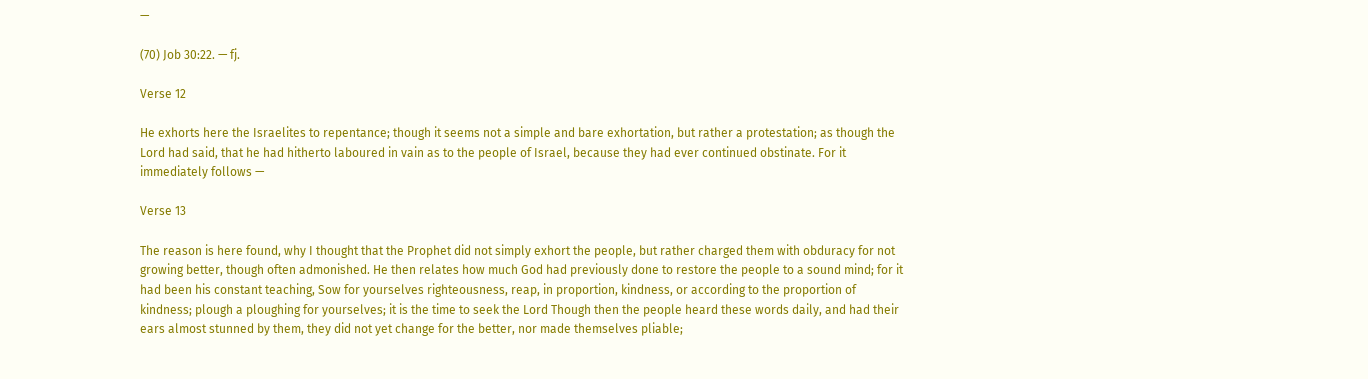—

(70) Job 30:22. — fj.

Verse 12

He exhorts here the Israelites to repentance; though it seems not a simple and bare exhortation, but rather a protestation; as though the Lord had said, that he had hitherto laboured in vain as to the people of Israel, because they had ever continued obstinate. For it immediately follows —

Verse 13

The reason is here found, why I thought that the Prophet did not simply exhort the people, but rather charged them with obduracy for not growing better, though often admonished. He then relates how much God had previously done to restore the people to a sound mind; for it had been his constant teaching, Sow for yourselves righteousness, reap, in proportion, kindness, or according to the proportion of kindness; plough a ploughing for yourselves; it is the time to seek the Lord Though then the people heard these words daily, and had their ears almost stunned by them, they did not yet change for the better, nor made themselves pliable;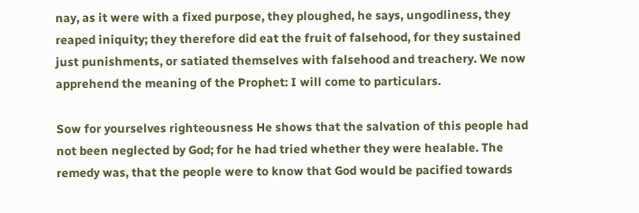nay, as it were with a fixed purpose, they ploughed, he says, ungodliness, they reaped iniquity; they therefore did eat the fruit of falsehood, for they sustained just punishments, or satiated themselves with falsehood and treachery. We now apprehend the meaning of the Prophet: I will come to particulars.

Sow for yourselves righteousness He shows that the salvation of this people had not been neglected by God; for he had tried whether they were healable. The remedy was, that the people were to know that God would be pacified towards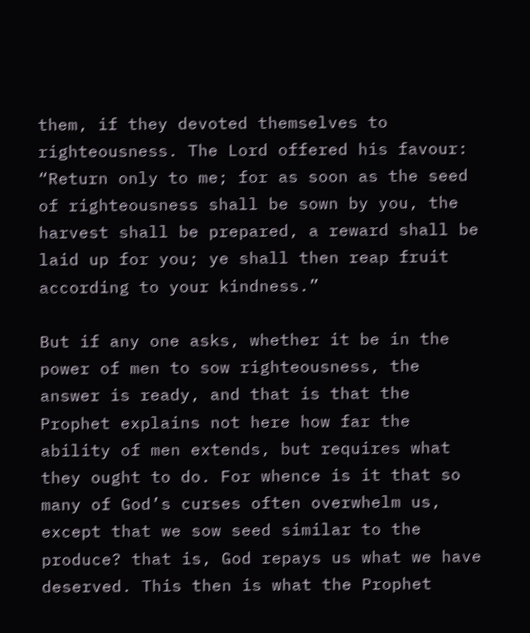them, if they devoted themselves to righteousness. The Lord offered his favour: “Return only to me; for as soon as the seed of righteousness shall be sown by you, the harvest shall be prepared, a reward shall be laid up for you; ye shall then reap fruit according to your kindness.”

But if any one asks, whether it be in the power of men to sow righteousness, the answer is ready, and that is that the Prophet explains not here how far the ability of men extends, but requires what they ought to do. For whence is it that so many of God’s curses often overwhelm us, except that we sow seed similar to the produce? that is, God repays us what we have deserved. This then is what the Prophet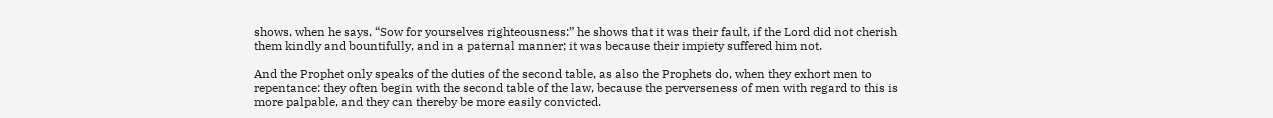shows, when he says, “Sow for yourselves righteousness:” he shows that it was their fault, if the Lord did not cherish them kindly and bountifully, and in a paternal manner; it was because their impiety suffered him not.

And the Prophet only speaks of the duties of the second table, as also the Prophets do, when they exhort men to repentance: they often begin with the second table of the law, because the perverseness of men with regard to this is more palpable, and they can thereby be more easily convicted.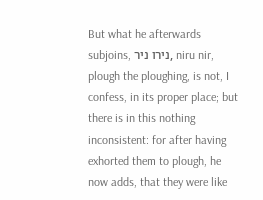But what he afterwards subjoins, נירו ניר, niru nir, plough the ploughing, is not, I confess, in its proper place; but there is in this nothing inconsistent: for after having exhorted them to plough, he now adds, that they were like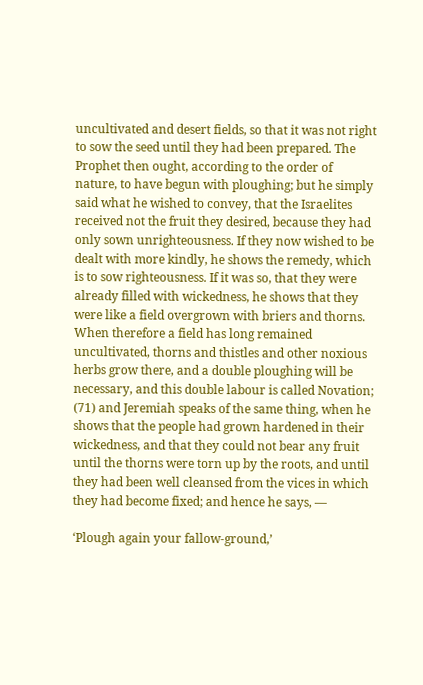uncultivated and desert fields, so that it was not right to sow the seed until they had been prepared. The Prophet then ought, according to the order of nature, to have begun with ploughing; but he simply said what he wished to convey, that the Israelites received not the fruit they desired, because they had only sown unrighteousness. If they now wished to be dealt with more kindly, he shows the remedy, which is to sow righteousness. If it was so, that they were already filled with wickedness, he shows that they were like a field overgrown with briers and thorns. When therefore a field has long remained uncultivated, thorns and thistles and other noxious herbs grow there, and a double ploughing will be necessary, and this double labour is called Novation; (71) and Jeremiah speaks of the same thing, when he shows that the people had grown hardened in their wickedness, and that they could not bear any fruit until the thorns were torn up by the roots, and until they had been well cleansed from the vices in which they had become fixed; and hence he says, —

‘Plough again your fallow-ground,’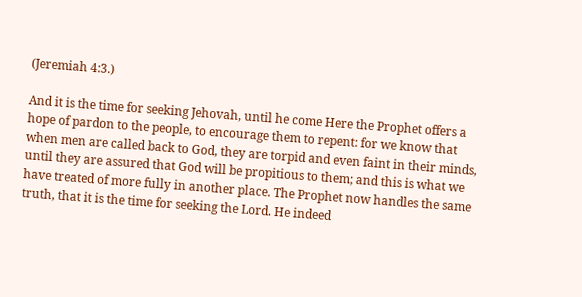(Jeremiah 4:3.)

And it is the time for seeking Jehovah, until he come Here the Prophet offers a hope of pardon to the people, to encourage them to repent: for we know that when men are called back to God, they are torpid and even faint in their minds, until they are assured that God will be propitious to them; and this is what we have treated of more fully in another place. The Prophet now handles the same truth, that it is the time for seeking the Lord. He indeed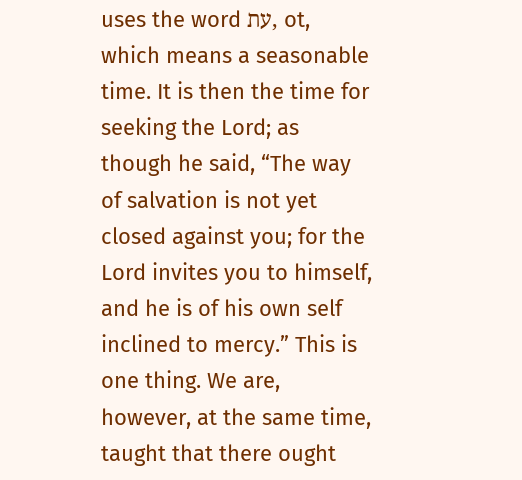uses the word עת, ot, which means a seasonable time. It is then the time for seeking the Lord; as though he said, “The way of salvation is not yet closed against you; for the Lord invites you to himself, and he is of his own self inclined to mercy.” This is one thing. We are, however, at the same time, taught that there ought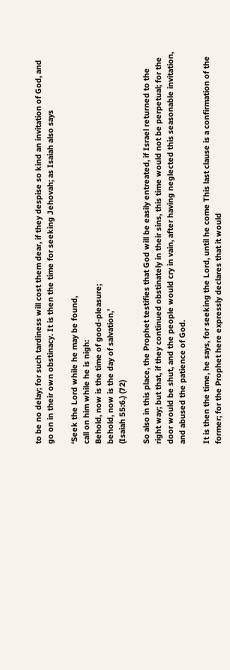to be no delay; for such tardiness will cost them dear, if they despise so kind an invitation of God, and go on in their own obstinacy. It is then the time for seeking Jehovah; as Isaiah also says

‘Seek the Lord while he may be found,
call on him while he is nigh:
Behold, now is the time of good-pleasure;
behold, now is the day of salvation,’
(Isaiah 55:6.) (72)

So also in this place, the Prophet testifies that God will be easily entreated, if Israel returned to the right way; but that, if they continued obstinately in their sins, this time would not be perpetual; for the door would be shut, and the people would cry in vain, after having neglected this seasonable invitation, and abused the patience of God.

It is then the time, he says, for seeking the Lord, until he come This last clause is a confirmation of the former; for the Prophet here expressly declares that it would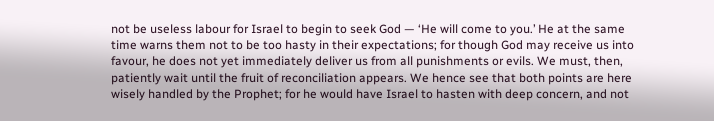not be useless labour for Israel to begin to seek God — ‘He will come to you.’ He at the same time warns them not to be too hasty in their expectations; for though God may receive us into favour, he does not yet immediately deliver us from all punishments or evils. We must, then, patiently wait until the fruit of reconciliation appears. We hence see that both points are here wisely handled by the Prophet; for he would have Israel to hasten with deep concern, and not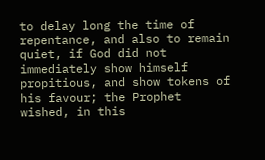to delay long the time of repentance, and also to remain quiet, if God did not immediately show himself propitious, and show tokens of his favour; the Prophet wished, in this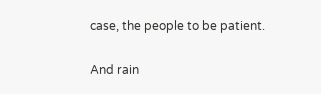case, the people to be patient.

And rain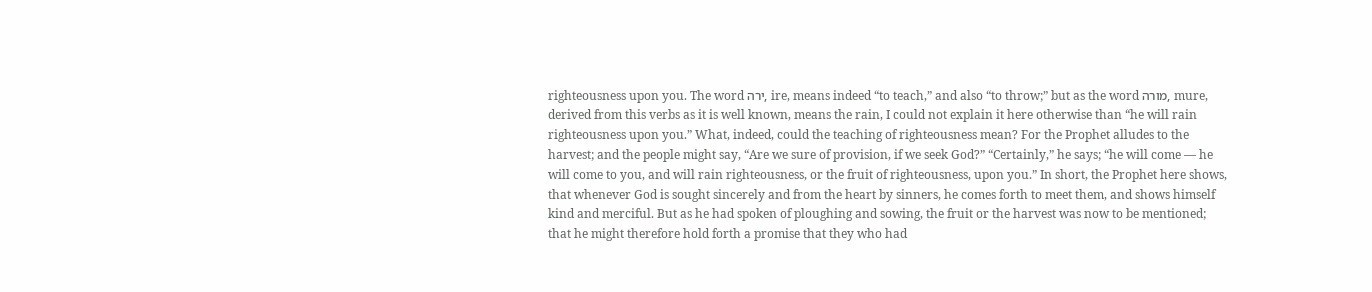righteousness upon you. The word ירה, ire, means indeed “to teach,” and also “to throw;” but as the word מורה, mure, derived from this verbs as it is well known, means the rain, I could not explain it here otherwise than “he will rain righteousness upon you.” What, indeed, could the teaching of righteousness mean? For the Prophet alludes to the harvest; and the people might say, “Are we sure of provision, if we seek God?” “Certainly,” he says; “he will come — he will come to you, and will rain righteousness, or the fruit of righteousness, upon you.” In short, the Prophet here shows, that whenever God is sought sincerely and from the heart by sinners, he comes forth to meet them, and shows himself kind and merciful. But as he had spoken of ploughing and sowing, the fruit or the harvest was now to be mentioned; that he might therefore hold forth a promise that they who had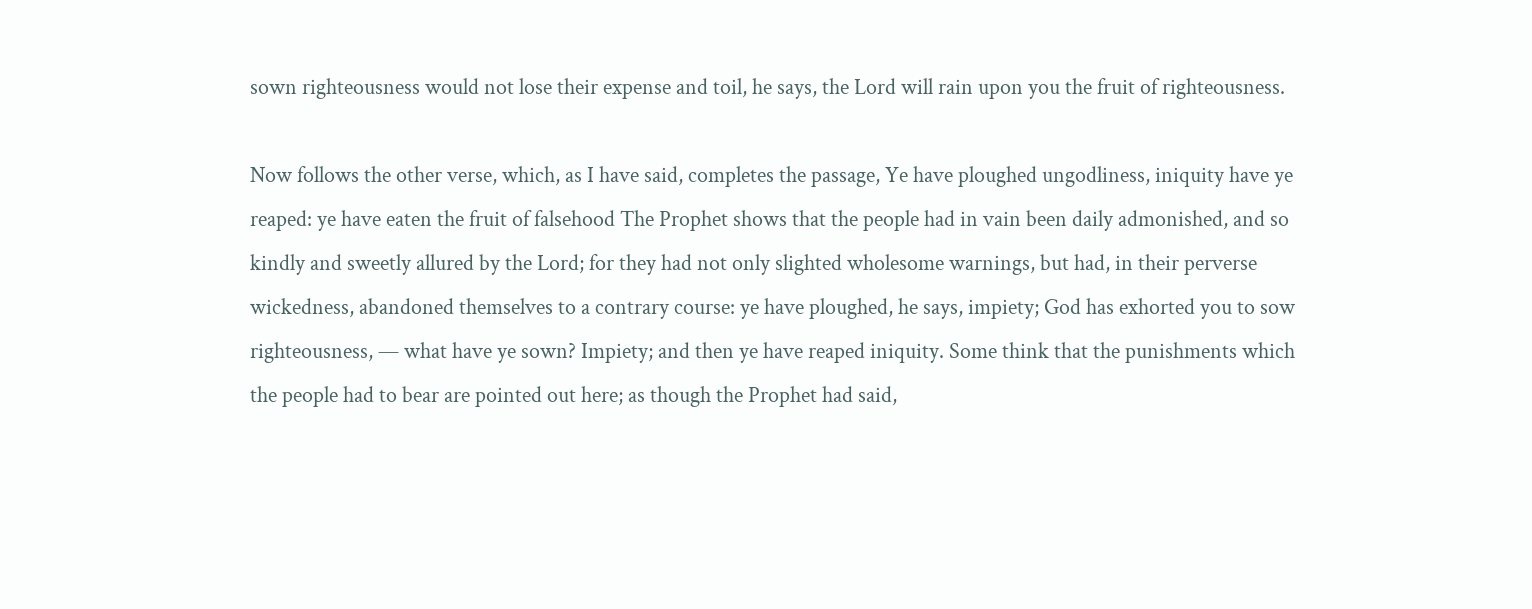sown righteousness would not lose their expense and toil, he says, the Lord will rain upon you the fruit of righteousness.

Now follows the other verse, which, as I have said, completes the passage, Ye have ploughed ungodliness, iniquity have ye reaped: ye have eaten the fruit of falsehood The Prophet shows that the people had in vain been daily admonished, and so kindly and sweetly allured by the Lord; for they had not only slighted wholesome warnings, but had, in their perverse wickedness, abandoned themselves to a contrary course: ye have ploughed, he says, impiety; God has exhorted you to sow righteousness, — what have ye sown? Impiety; and then ye have reaped iniquity. Some think that the punishments which the people had to bear are pointed out here; as though the Prophet had said,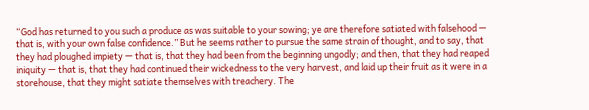“God has returned to you such a produce as was suitable to your sowing; ye are therefore satiated with falsehood — that is, with your own false confidence.” But he seems rather to pursue the same strain of thought, and to say, that they had ploughed impiety — that is, that they had been from the beginning ungodly; and then, that they had reaped iniquity — that is, that they had continued their wickedness to the very harvest, and laid up their fruit as it were in a storehouse, that they might satiate themselves with treachery. The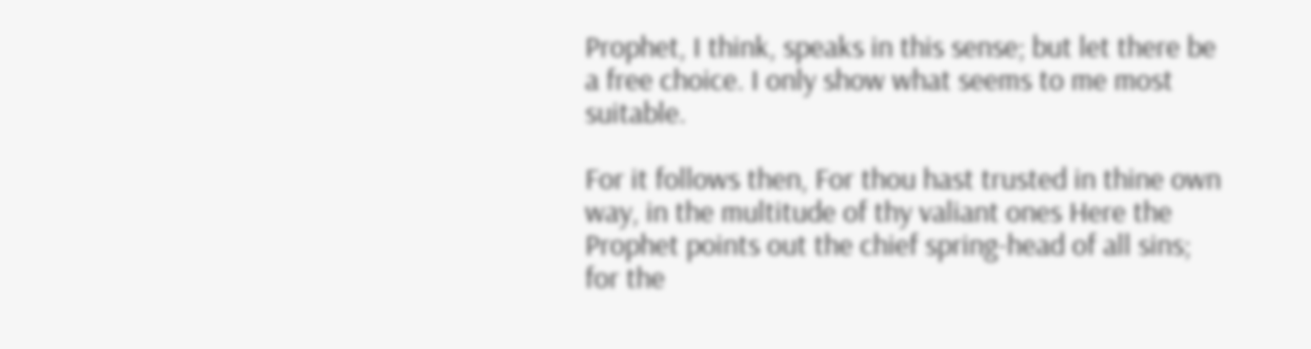Prophet, I think, speaks in this sense; but let there be a free choice. I only show what seems to me most suitable.

For it follows then, For thou hast trusted in thine own way, in the multitude of thy valiant ones Here the Prophet points out the chief spring-head of all sins; for the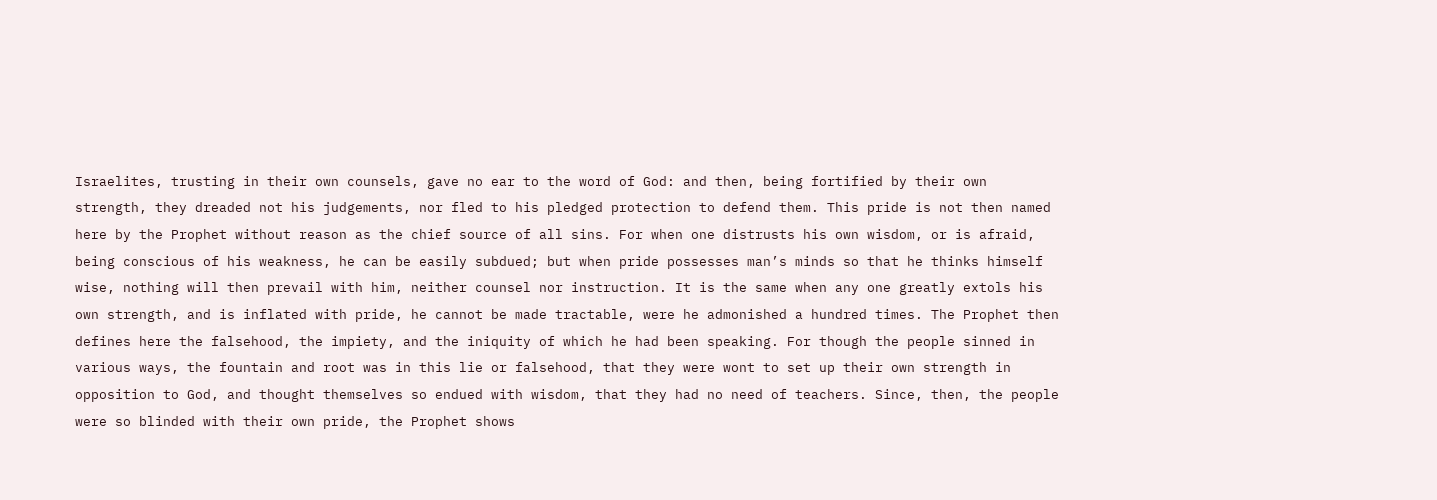Israelites, trusting in their own counsels, gave no ear to the word of God: and then, being fortified by their own strength, they dreaded not his judgements, nor fled to his pledged protection to defend them. This pride is not then named here by the Prophet without reason as the chief source of all sins. For when one distrusts his own wisdom, or is afraid, being conscious of his weakness, he can be easily subdued; but when pride possesses man’s minds so that he thinks himself wise, nothing will then prevail with him, neither counsel nor instruction. It is the same when any one greatly extols his own strength, and is inflated with pride, he cannot be made tractable, were he admonished a hundred times. The Prophet then defines here the falsehood, the impiety, and the iniquity of which he had been speaking. For though the people sinned in various ways, the fountain and root was in this lie or falsehood, that they were wont to set up their own strength in opposition to God, and thought themselves so endued with wisdom, that they had no need of teachers. Since, then, the people were so blinded with their own pride, the Prophet shows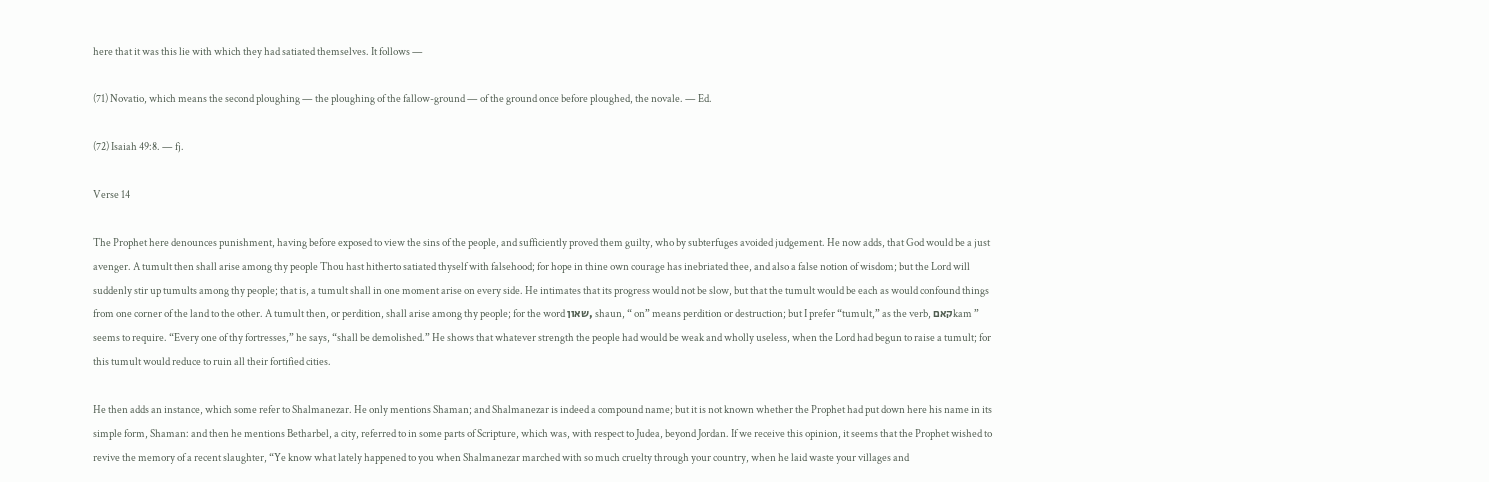here that it was this lie with which they had satiated themselves. It follows —

(71) Novatio, which means the second ploughing — the ploughing of the fallow-ground — of the ground once before ploughed, the novale. — Ed.

(72) Isaiah 49:8. — fj.

Verse 14

The Prophet here denounces punishment, having before exposed to view the sins of the people, and sufficiently proved them guilty, who by subterfuges avoided judgement. He now adds, that God would be a just avenger. A tumult then shall arise among thy people Thou hast hitherto satiated thyself with falsehood; for hope in thine own courage has inebriated thee, and also a false notion of wisdom; but the Lord will suddenly stir up tumults among thy people; that is, a tumult shall in one moment arise on every side. He intimates that its progress would not be slow, but that the tumult would be each as would confound things from one corner of the land to the other. A tumult then, or perdition, shall arise among thy people; for the word שאון, shaun, “ on” means perdition or destruction; but I prefer “tumult,” as the verb, קאםkam ” seems to require. “Every one of thy fortresses,” he says, “shall be demolished.” He shows that whatever strength the people had would be weak and wholly useless, when the Lord had begun to raise a tumult; for this tumult would reduce to ruin all their fortified cities.

He then adds an instance, which some refer to Shalmanezar. He only mentions Shaman; and Shalmanezar is indeed a compound name; but it is not known whether the Prophet had put down here his name in its simple form, Shaman: and then he mentions Betharbel, a city, referred to in some parts of Scripture, which was, with respect to Judea, beyond Jordan. If we receive this opinion, it seems that the Prophet wished to revive the memory of a recent slaughter, “Ye know what lately happened to you when Shalmanezar marched with so much cruelty through your country, when he laid waste your villages and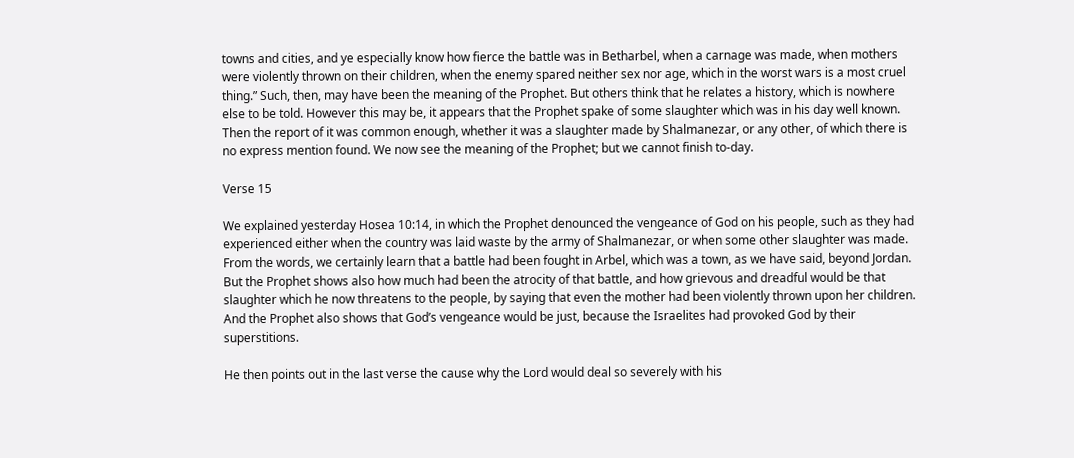towns and cities, and ye especially know how fierce the battle was in Betharbel, when a carnage was made, when mothers were violently thrown on their children, when the enemy spared neither sex nor age, which in the worst wars is a most cruel thing.” Such, then, may have been the meaning of the Prophet. But others think that he relates a history, which is nowhere else to be told. However this may be, it appears that the Prophet spake of some slaughter which was in his day well known. Then the report of it was common enough, whether it was a slaughter made by Shalmanezar, or any other, of which there is no express mention found. We now see the meaning of the Prophet; but we cannot finish to-day.

Verse 15

We explained yesterday Hosea 10:14, in which the Prophet denounced the vengeance of God on his people, such as they had experienced either when the country was laid waste by the army of Shalmanezar, or when some other slaughter was made. From the words, we certainly learn that a battle had been fought in Arbel, which was a town, as we have said, beyond Jordan. But the Prophet shows also how much had been the atrocity of that battle, and how grievous and dreadful would be that slaughter which he now threatens to the people, by saying that even the mother had been violently thrown upon her children. And the Prophet also shows that God’s vengeance would be just, because the Israelites had provoked God by their superstitions.

He then points out in the last verse the cause why the Lord would deal so severely with his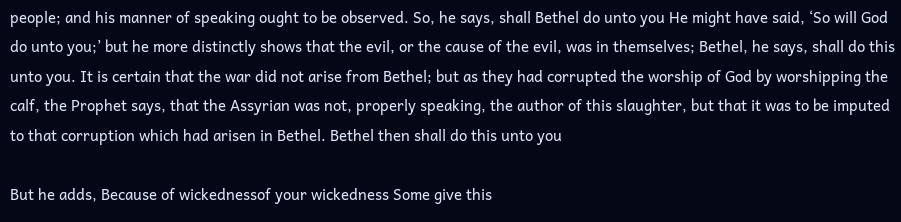people; and his manner of speaking ought to be observed. So, he says, shall Bethel do unto you He might have said, ‘So will God do unto you;’ but he more distinctly shows that the evil, or the cause of the evil, was in themselves; Bethel, he says, shall do this unto you. It is certain that the war did not arise from Bethel; but as they had corrupted the worship of God by worshipping the calf, the Prophet says, that the Assyrian was not, properly speaking, the author of this slaughter, but that it was to be imputed to that corruption which had arisen in Bethel. Bethel then shall do this unto you

But he adds, Because of wickednessof your wickedness Some give this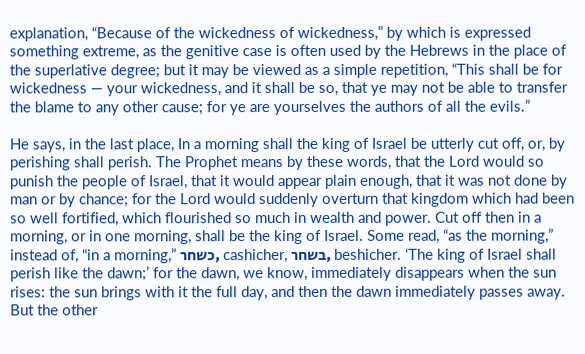explanation, “Because of the wickedness of wickedness,” by which is expressed something extreme, as the genitive case is often used by the Hebrews in the place of the superlative degree; but it may be viewed as a simple repetition, “This shall be for wickedness — your wickedness, and it shall be so, that ye may not be able to transfer the blame to any other cause; for ye are yourselves the authors of all the evils.”

He says, in the last place, In a morning shall the king of Israel be utterly cut off, or, by perishing shall perish. The Prophet means by these words, that the Lord would so punish the people of Israel, that it would appear plain enough, that it was not done by man or by chance; for the Lord would suddenly overturn that kingdom which had been so well fortified, which flourished so much in wealth and power. Cut off then in a morning, or in one morning, shall be the king of Israel. Some read, “as the morning,” instead of, “in a morning,” כשחר, cashicher, בשחר, beshicher. ‘The king of Israel shall perish like the dawn;’ for the dawn, we know, immediately disappears when the sun rises: the sun brings with it the full day, and then the dawn immediately passes away. But the other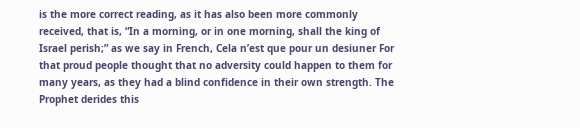is the more correct reading, as it has also been more commonly received, that is, “In a morning, or in one morning, shall the king of Israel perish;” as we say in French, Cela n’est que pour un desiuner For that proud people thought that no adversity could happen to them for many years, as they had a blind confidence in their own strength. The Prophet derides this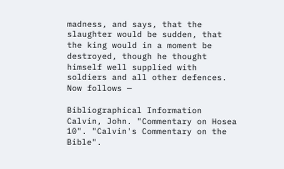madness, and says, that the slaughter would be sudden, that the king would in a moment be destroyed, though he thought himself well supplied with soldiers and all other defences. Now follows —

Bibliographical Information
Calvin, John. "Commentary on Hosea 10". "Calvin's Commentary on the Bible".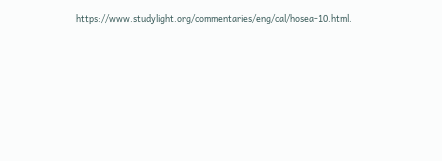https://www.studylight.org/commentaries/eng/cal/hosea-10.html.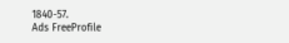1840-57.
Ads FreeProfile